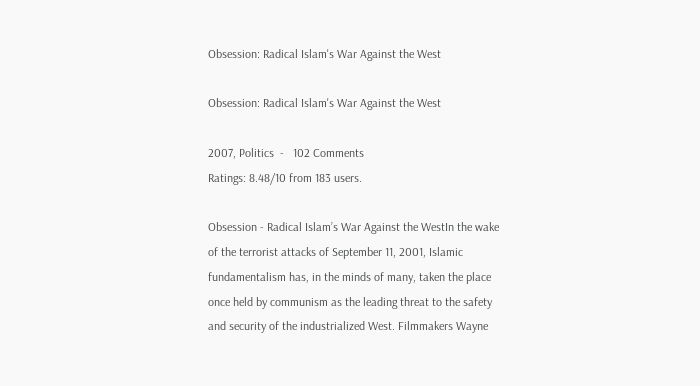Obsession: Radical Islam's War Against the West

Obsession: Radical Islam's War Against the West

2007, Politics  -   102 Comments
Ratings: 8.48/10 from 183 users.

Obsession - Radical Islam’s War Against the WestIn the wake of the terrorist attacks of September 11, 2001, Islamic fundamentalism has, in the minds of many, taken the place once held by communism as the leading threat to the safety and security of the industrialized West. Filmmakers Wayne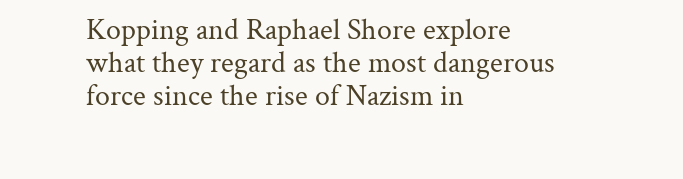Kopping and Raphael Shore explore what they regard as the most dangerous force since the rise of Nazism in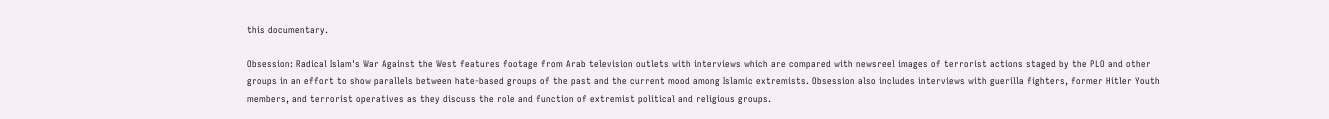this documentary.

Obsession: Radical Islam's War Against the West features footage from Arab television outlets with interviews which are compared with newsreel images of terrorist actions staged by the PLO and other groups in an effort to show parallels between hate-based groups of the past and the current mood among Islamic extremists. Obsession also includes interviews with guerilla fighters, former Hitler Youth members, and terrorist operatives as they discuss the role and function of extremist political and religious groups.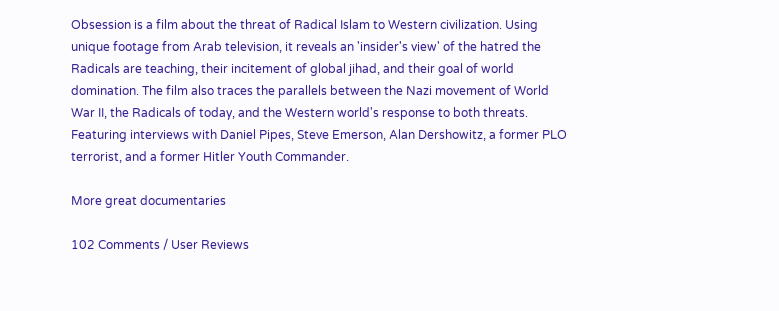Obsession is a film about the threat of Radical Islam to Western civilization. Using unique footage from Arab television, it reveals an 'insider's view' of the hatred the Radicals are teaching, their incitement of global jihad, and their goal of world domination. The film also traces the parallels between the Nazi movement of World War II, the Radicals of today, and the Western world's response to both threats. Featuring interviews with Daniel Pipes, Steve Emerson, Alan Dershowitz, a former PLO terrorist, and a former Hitler Youth Commander.

More great documentaries

102 Comments / User Reviews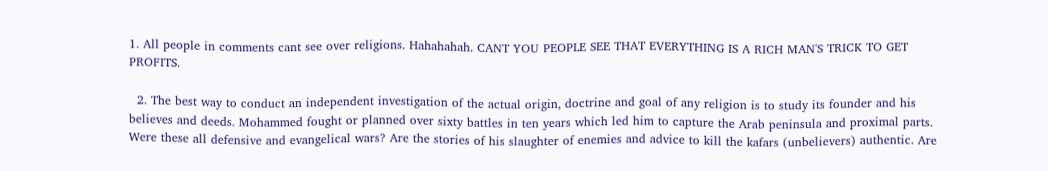1. All people in comments cant see over religions. Hahahahah. CANT YOU PEOPLE SEE THAT EVERYTHING IS A RICH MAN'S TRICK TO GET PROFITS.

  2. The best way to conduct an independent investigation of the actual origin, doctrine and goal of any religion is to study its founder and his believes and deeds. Mohammed fought or planned over sixty battles in ten years which led him to capture the Arab peninsula and proximal parts. Were these all defensive and evangelical wars? Are the stories of his slaughter of enemies and advice to kill the kafars (unbelievers) authentic. Are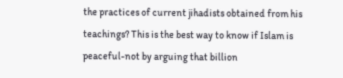the practices of current jihadists obtained from his teachings? This is the best way to know if Islam is peaceful-not by arguing that billion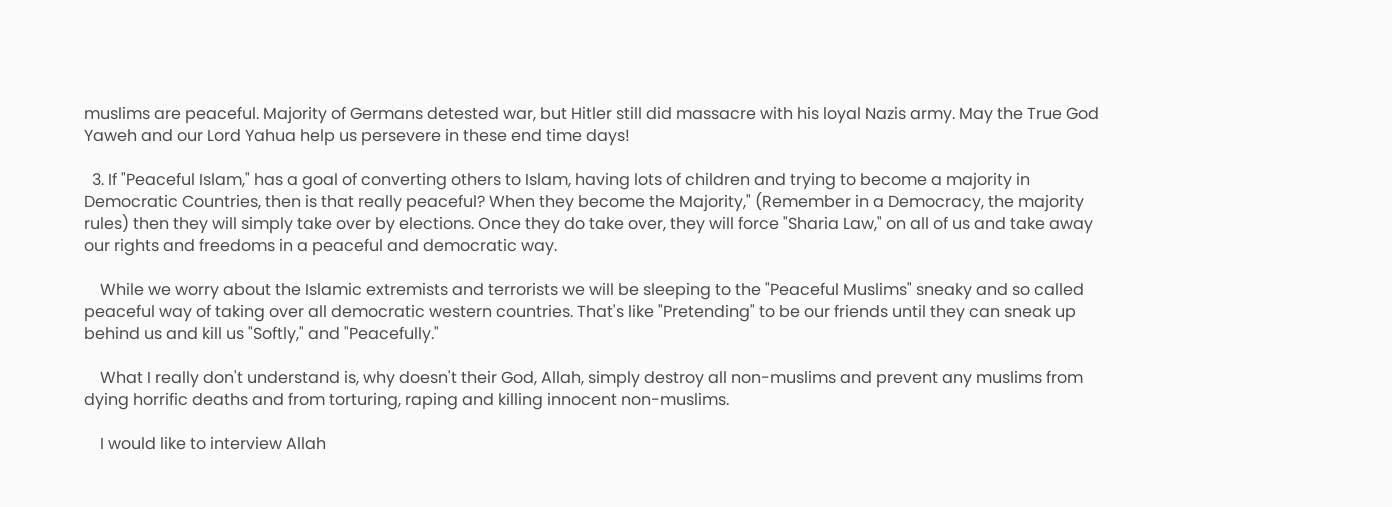muslims are peaceful. Majority of Germans detested war, but Hitler still did massacre with his loyal Nazis army. May the True God Yaweh and our Lord Yahua help us persevere in these end time days!

  3. If "Peaceful Islam," has a goal of converting others to Islam, having lots of children and trying to become a majority in Democratic Countries, then is that really peaceful? When they become the Majority," (Remember in a Democracy, the majority rules) then they will simply take over by elections. Once they do take over, they will force "Sharia Law," on all of us and take away our rights and freedoms in a peaceful and democratic way.

    While we worry about the Islamic extremists and terrorists we will be sleeping to the "Peaceful Muslims" sneaky and so called peaceful way of taking over all democratic western countries. That's like "Pretending" to be our friends until they can sneak up behind us and kill us "Softly," and "Peacefully."

    What I really don't understand is, why doesn't their God, Allah, simply destroy all non-muslims and prevent any muslims from dying horrific deaths and from torturing, raping and killing innocent non-muslims.

    I would like to interview Allah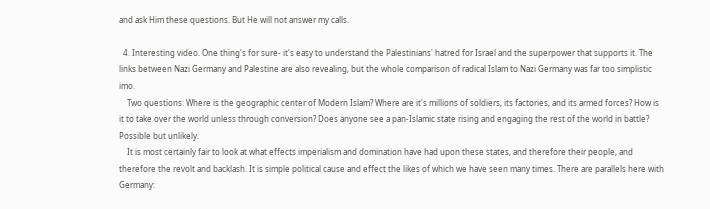and ask Him these questions. But He will not answer my calls.

  4. Interesting video. One thing's for sure- it's easy to understand the Palestinians' hatred for Israel and the superpower that supports it. The links between Nazi Germany and Palestine are also revealing, but the whole comparison of radical Islam to Nazi Germany was far too simplistic imo.
    Two questions: Where is the geographic center of Modern Islam? Where are it's millions of soldiers, its factories, and its armed forces? How is it to take over the world unless through conversion? Does anyone see a pan-Islamic state rising and engaging the rest of the world in battle? Possible but unlikely.
    It is most certainly fair to look at what effects imperialism and domination have had upon these states, and therefore their people, and therefore the revolt and backlash. It is simple political cause and effect the likes of which we have seen many times. There are parallels here with Germany: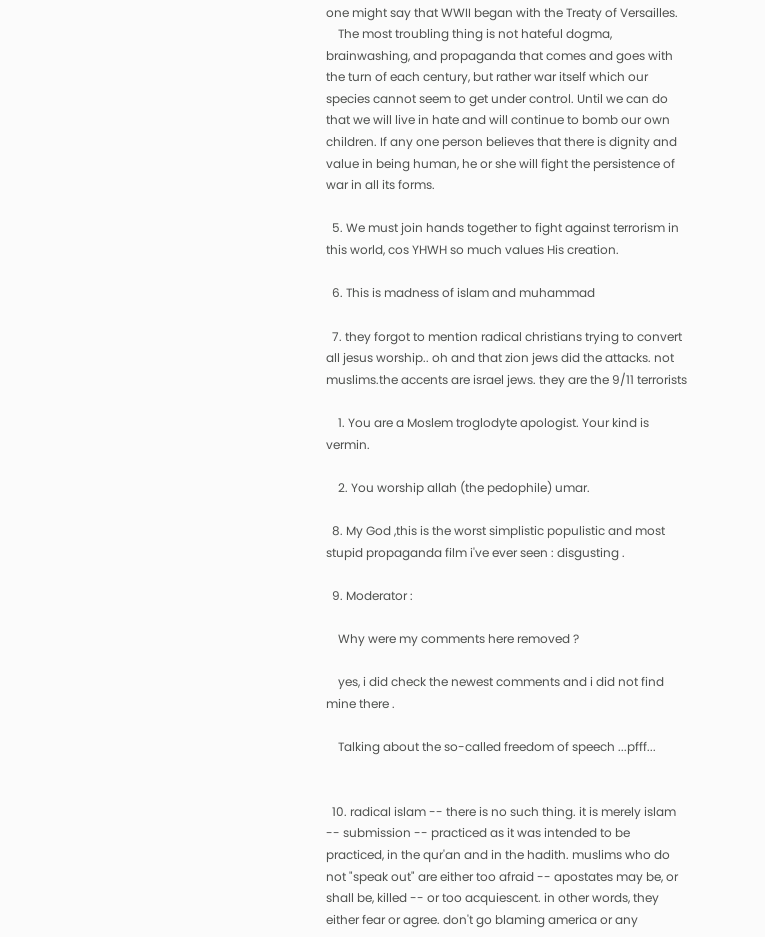one might say that WWII began with the Treaty of Versailles.
    The most troubling thing is not hateful dogma, brainwashing, and propaganda that comes and goes with the turn of each century, but rather war itself which our species cannot seem to get under control. Until we can do that we will live in hate and will continue to bomb our own children. If any one person believes that there is dignity and value in being human, he or she will fight the persistence of war in all its forms.

  5. We must join hands together to fight against terrorism in this world, cos YHWH so much values His creation.

  6. This is madness of islam and muhammad

  7. they forgot to mention radical christians trying to convert all jesus worship.. oh and that zion jews did the attacks. not muslims.the accents are israel jews. they are the 9/11 terrorists

    1. You are a Moslem troglodyte apologist. Your kind is vermin.

    2. You worship allah (the pedophile) umar.

  8. My God ,this is the worst simplistic populistic and most stupid propaganda film i've ever seen : disgusting .

  9. Moderator :

    Why were my comments here removed ?

    yes, i did check the newest comments and i did not find mine there .

    Talking about the so-called freedom of speech ...pfff...


  10. radical islam -- there is no such thing. it is merely islam -- submission -- practiced as it was intended to be practiced, in the qur'an and in the hadith. muslims who do not "speak out" are either too afraid -- apostates may be, or shall be, killed -- or too acquiescent. in other words, they either fear or agree. don't go blaming america or any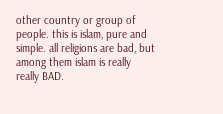other country or group of people. this is islam, pure and simple. all religions are bad, but among them islam is really really BAD.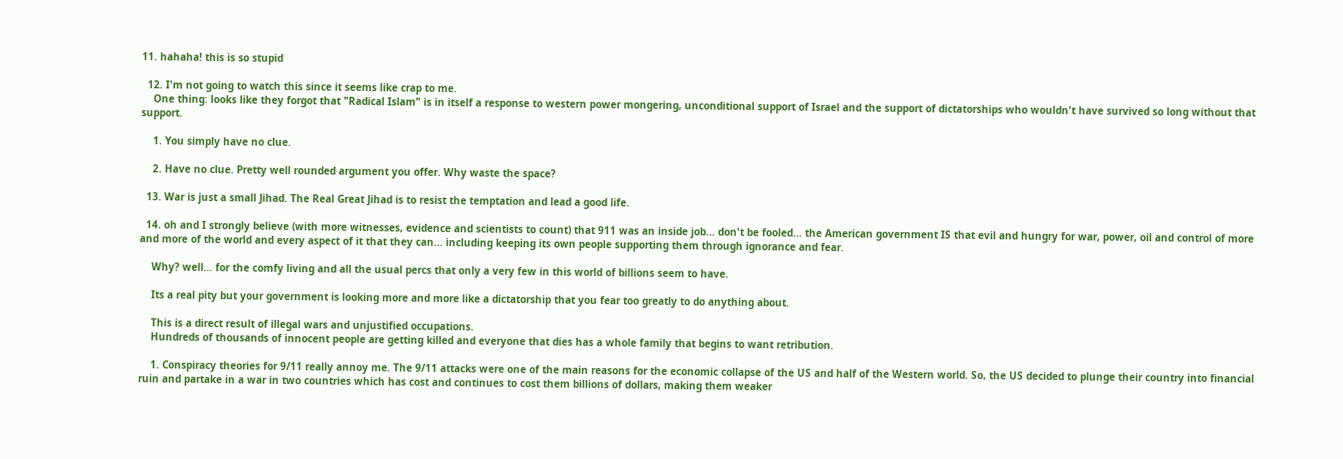11. hahaha! this is so stupid

  12. I'm not going to watch this since it seems like crap to me.
    One thing: looks like they forgot that "Radical Islam" is in itself a response to western power mongering, unconditional support of Israel and the support of dictatorships who wouldn't have survived so long without that support.

    1. You simply have no clue.

    2. Have no clue. Pretty well rounded argument you offer. Why waste the space?

  13. War is just a small Jihad. The Real Great Jihad is to resist the temptation and lead a good life.

  14. oh and I strongly believe (with more witnesses, evidence and scientists to count) that 911 was an inside job... don't be fooled... the American government IS that evil and hungry for war, power, oil and control of more and more of the world and every aspect of it that they can... including keeping its own people supporting them through ignorance and fear.

    Why? well... for the comfy living and all the usual percs that only a very few in this world of billions seem to have.

    Its a real pity but your government is looking more and more like a dictatorship that you fear too greatly to do anything about.

    This is a direct result of illegal wars and unjustified occupations.
    Hundreds of thousands of innocent people are getting killed and everyone that dies has a whole family that begins to want retribution.

    1. Conspiracy theories for 9/11 really annoy me. The 9/11 attacks were one of the main reasons for the economic collapse of the US and half of the Western world. So, the US decided to plunge their country into financial ruin and partake in a war in two countries which has cost and continues to cost them billions of dollars, making them weaker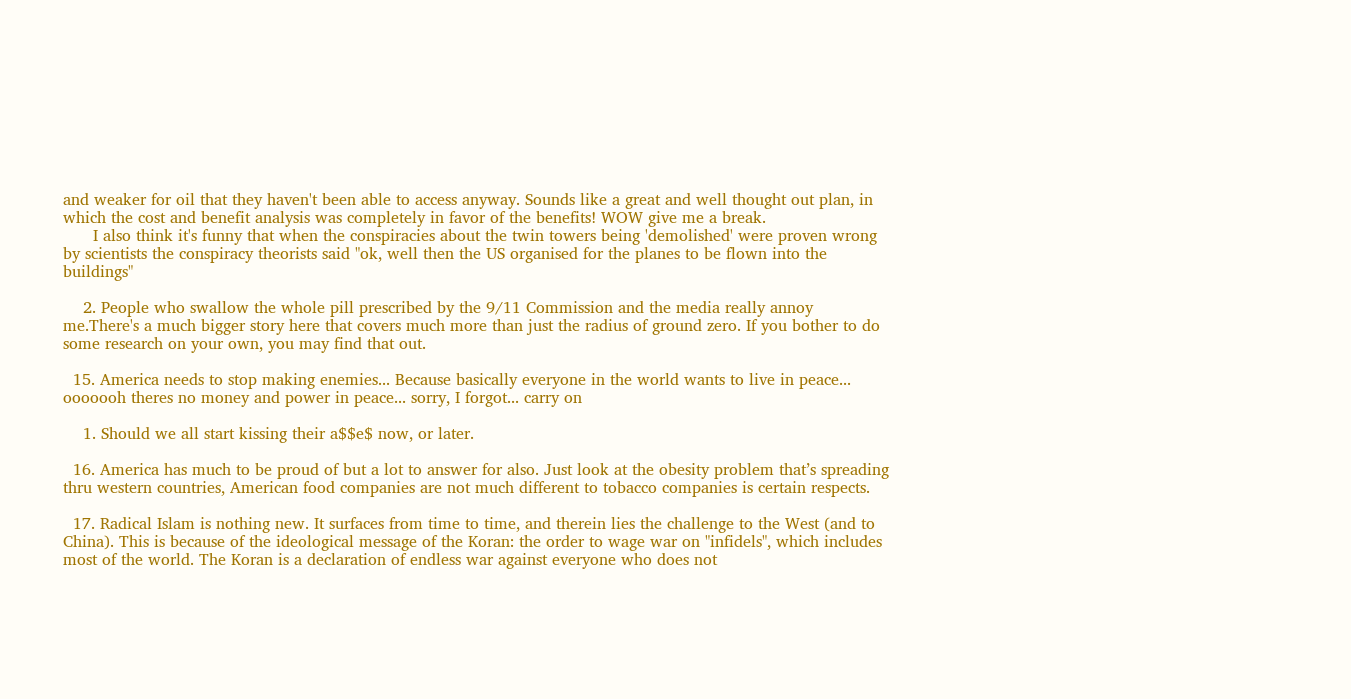and weaker for oil that they haven't been able to access anyway. Sounds like a great and well thought out plan, in which the cost and benefit analysis was completely in favor of the benefits! WOW give me a break.
      I also think it's funny that when the conspiracies about the twin towers being 'demolished' were proven wrong by scientists the conspiracy theorists said "ok, well then the US organised for the planes to be flown into the buildings"

    2. People who swallow the whole pill prescribed by the 9/11 Commission and the media really annoy me.There's a much bigger story here that covers much more than just the radius of ground zero. If you bother to do some research on your own, you may find that out.

  15. America needs to stop making enemies... Because basically everyone in the world wants to live in peace... ooooooh theres no money and power in peace... sorry, I forgot... carry on

    1. Should we all start kissing their a$$e$ now, or later.

  16. America has much to be proud of but a lot to answer for also. Just look at the obesity problem that’s spreading thru western countries, American food companies are not much different to tobacco companies is certain respects.

  17. Radical Islam is nothing new. It surfaces from time to time, and therein lies the challenge to the West (and to China). This is because of the ideological message of the Koran: the order to wage war on "infidels", which includes most of the world. The Koran is a declaration of endless war against everyone who does not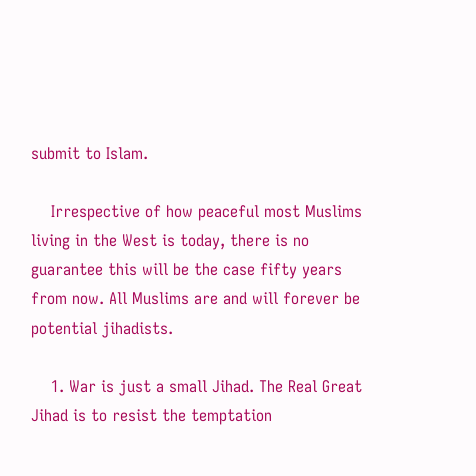submit to Islam.

    Irrespective of how peaceful most Muslims living in the West is today, there is no guarantee this will be the case fifty years from now. All Muslims are and will forever be potential jihadists.

    1. War is just a small Jihad. The Real Great Jihad is to resist the temptation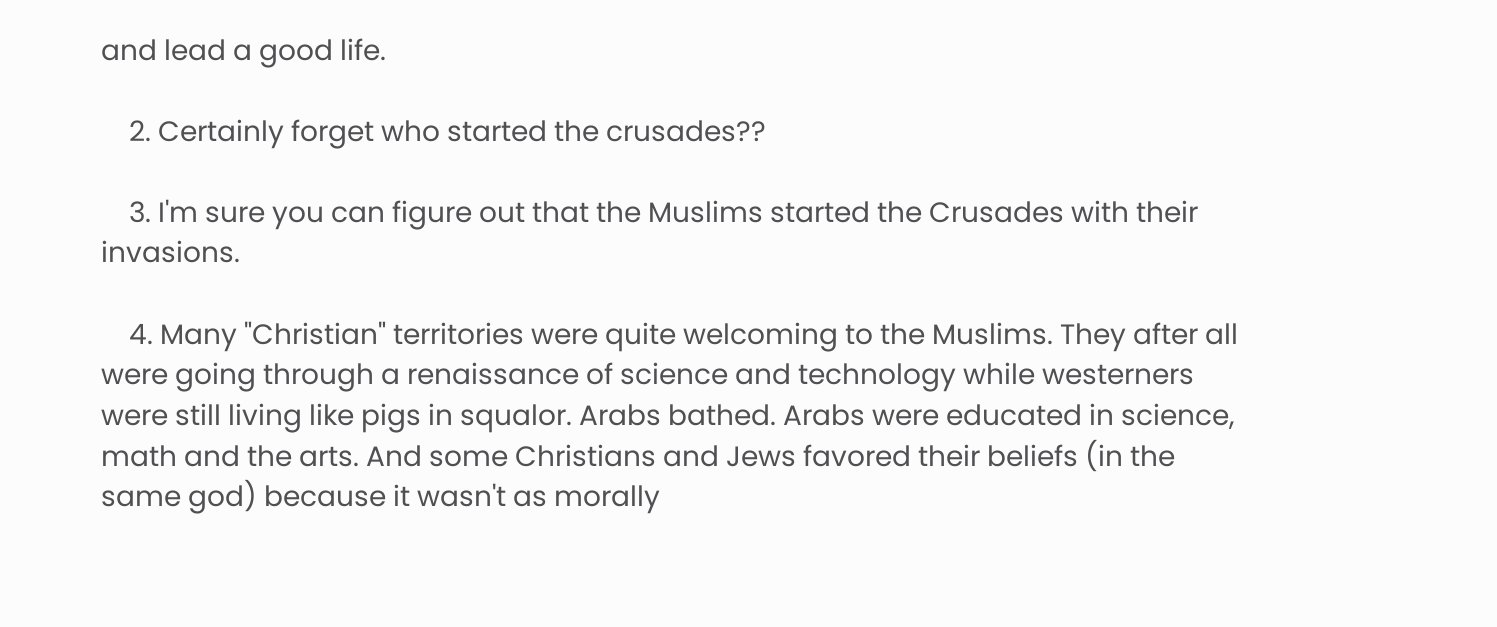and lead a good life.

    2. Certainly forget who started the crusades??

    3. I'm sure you can figure out that the Muslims started the Crusades with their invasions.

    4. Many "Christian" territories were quite welcoming to the Muslims. They after all were going through a renaissance of science and technology while westerners were still living like pigs in squalor. Arabs bathed. Arabs were educated in science, math and the arts. And some Christians and Jews favored their beliefs (in the same god) because it wasn't as morally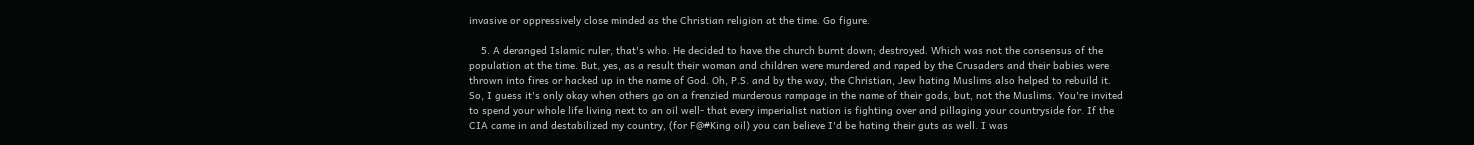invasive or oppressively close minded as the Christian religion at the time. Go figure.

    5. A deranged Islamic ruler, that's who. He decided to have the church burnt down; destroyed. Which was not the consensus of the population at the time. But, yes, as a result their woman and children were murdered and raped by the Crusaders and their babies were thrown into fires or hacked up in the name of God. Oh, P.S. and by the way, the Christian, Jew hating Muslims also helped to rebuild it. So, I guess it's only okay when others go on a frenzied murderous rampage in the name of their gods, but, not the Muslims. You're invited to spend your whole life living next to an oil well- that every imperialist nation is fighting over and pillaging your countryside for. If the CIA came in and destabilized my country, (for F@#King oil) you can believe I'd be hating their guts as well. I was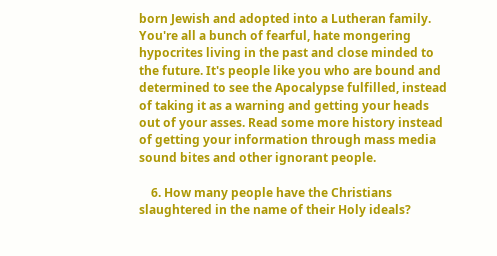born Jewish and adopted into a Lutheran family. You're all a bunch of fearful, hate mongering hypocrites living in the past and close minded to the future. It's people like you who are bound and determined to see the Apocalypse fulfilled, instead of taking it as a warning and getting your heads out of your asses. Read some more history instead of getting your information through mass media sound bites and other ignorant people.

    6. How many people have the Christians slaughtered in the name of their Holy ideals?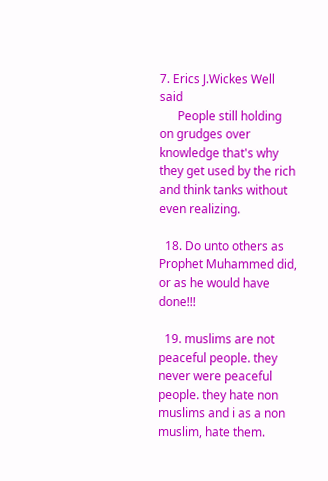7. Erics J.Wickes Well said
      People still holding on grudges over knowledge that's why they get used by the rich and think tanks without even realizing.

  18. Do unto others as Prophet Muhammed did, or as he would have done!!!

  19. muslims are not peaceful people. they never were peaceful people. they hate non muslims and i as a non muslim, hate them.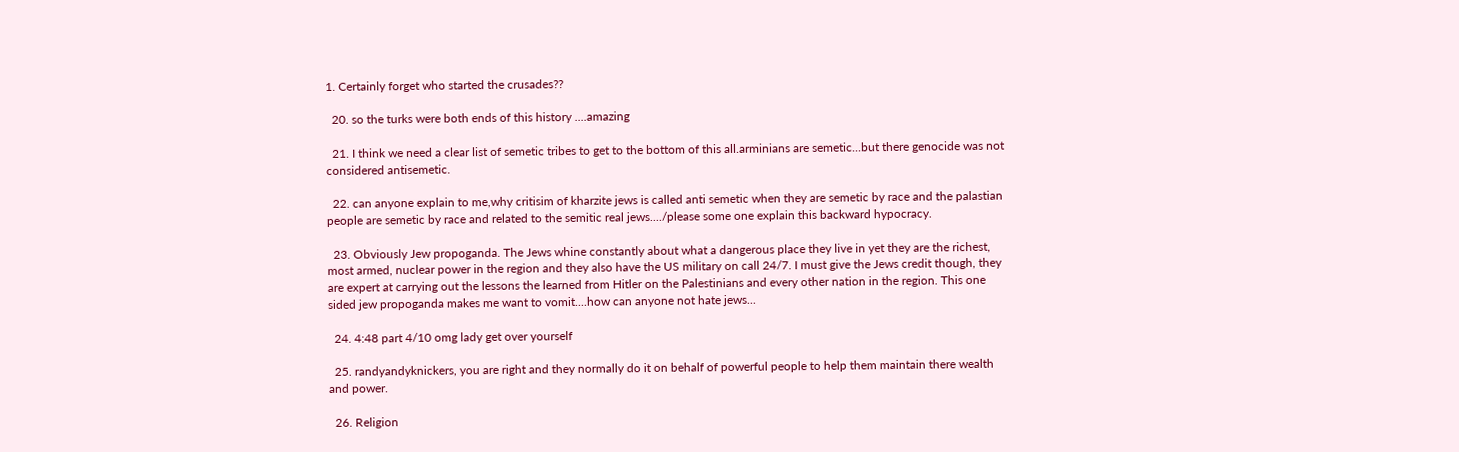1. Certainly forget who started the crusades??

  20. so the turks were both ends of this history ....amazing

  21. I think we need a clear list of semetic tribes to get to the bottom of this all.arminians are semetic...but there genocide was not considered antisemetic.

  22. can anyone explain to me,why critisim of kharzite jews is called anti semetic when they are semetic by race and the palastian people are semetic by race and related to the semitic real jews..../please some one explain this backward hypocracy.

  23. Obviously Jew propoganda. The Jews whine constantly about what a dangerous place they live in yet they are the richest, most armed, nuclear power in the region and they also have the US military on call 24/7. I must give the Jews credit though, they are expert at carrying out the lessons the learned from Hitler on the Palestinians and every other nation in the region. This one sided jew propoganda makes me want to vomit....how can anyone not hate jews...

  24. 4:48 part 4/10 omg lady get over yourself

  25. randyandyknickers, you are right and they normally do it on behalf of powerful people to help them maintain there wealth and power.

  26. Religion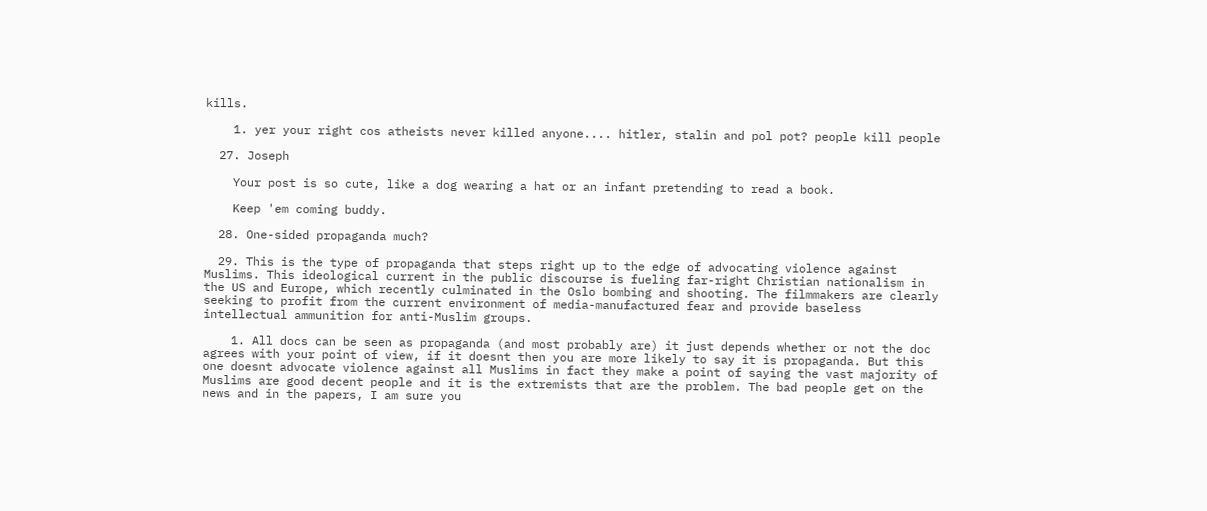kills.

    1. yer your right cos atheists never killed anyone.... hitler, stalin and pol pot? people kill people

  27. Joseph

    Your post is so cute, like a dog wearing a hat or an infant pretending to read a book.

    Keep 'em coming buddy.

  28. One-sided propaganda much?

  29. This is the type of propaganda that steps right up to the edge of advocating violence against Muslims. This ideological current in the public discourse is fueling far-right Christian nationalism in the US and Europe, which recently culminated in the Oslo bombing and shooting. The filmmakers are clearly seeking to profit from the current environment of media-manufactured fear and provide baseless intellectual ammunition for anti-Muslim groups.

    1. All docs can be seen as propaganda (and most probably are) it just depends whether or not the doc agrees with your point of view, if it doesnt then you are more likely to say it is propaganda. But this one doesnt advocate violence against all Muslims in fact they make a point of saying the vast majority of Muslims are good decent people and it is the extremists that are the problem. The bad people get on the news and in the papers, I am sure you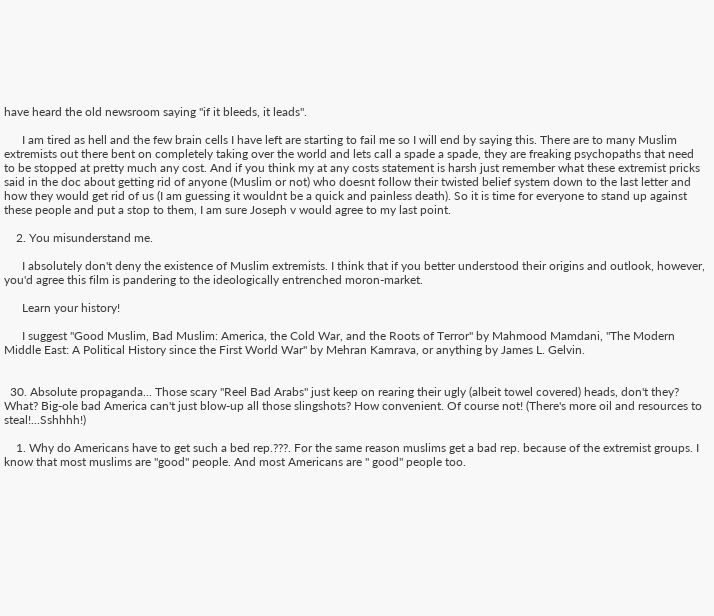have heard the old newsroom saying "if it bleeds, it leads".

      I am tired as hell and the few brain cells I have left are starting to fail me so I will end by saying this. There are to many Muslim extremists out there bent on completely taking over the world and lets call a spade a spade, they are freaking psychopaths that need to be stopped at pretty much any cost. And if you think my at any costs statement is harsh just remember what these extremist pricks said in the doc about getting rid of anyone (Muslim or not) who doesnt follow their twisted belief system down to the last letter and how they would get rid of us (I am guessing it wouldnt be a quick and painless death). So it is time for everyone to stand up against these people and put a stop to them, I am sure Joseph v would agree to my last point.

    2. You misunderstand me.

      I absolutely don't deny the existence of Muslim extremists. I think that if you better understood their origins and outlook, however, you'd agree this film is pandering to the ideologically entrenched moron-market.

      Learn your history!

      I suggest "Good Muslim, Bad Muslim: America, the Cold War, and the Roots of Terror" by Mahmood Mamdani, "The Modern Middle East: A Political History since the First World War" by Mehran Kamrava, or anything by James L. Gelvin.


  30. Absolute propaganda... Those scary "Reel Bad Arabs" just keep on rearing their ugly (albeit towel covered) heads, don't they? What? Big-ole bad America can't just blow-up all those slingshots? How convenient. Of course not! (There's more oil and resources to steal!...Sshhhh!)

    1. Why do Americans have to get such a bed rep.???. For the same reason muslims get a bad rep. because of the extremist groups. I know that most muslims are "good" people. And most Americans are " good" people too.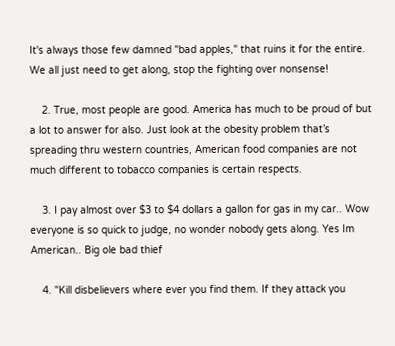It's always those few damned "bad apples," that ruins it for the entire. We all just need to get along, stop the fighting over nonsense!

    2. True, most people are good. America has much to be proud of but a lot to answer for also. Just look at the obesity problem that’s spreading thru western countries, American food companies are not much different to tobacco companies is certain respects.

    3. I pay almost over $3 to $4 dollars a gallon for gas in my car.. Wow everyone is so quick to judge, no wonder nobody gets along. Yes Im American.. Big ole bad thief

    4. "Kill disbelievers where ever you find them. If they attack you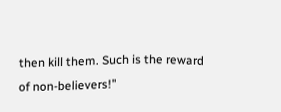then kill them. Such is the reward of non-believers!"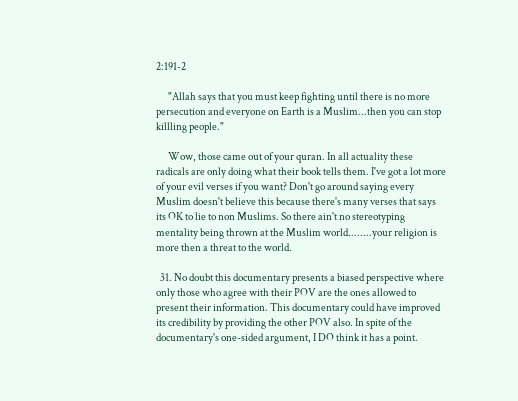2:191-2

      "Allah says that you must keep fighting until there is no more persecution and everyone on Earth is a Muslim...then you can stop killling people."

      Wow, those came out of your quran. In all actuality these radicals are only doing what their book tells them. I've got a lot more of your evil verses if you want? Don't go around saying every Muslim doesn't believe this because there's many verses that says its OK to lie to non Muslims. So there ain't no stereotyping mentality being thrown at the Muslim world........your religion is more then a threat to the world.

  31. No doubt this documentary presents a biased perspective where only those who agree with their POV are the ones allowed to present their information. This documentary could have improved its credibility by providing the other POV also. In spite of the documentary's one-sided argument, I DO think it has a point.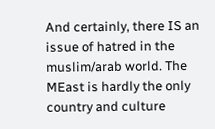And certainly, there IS an issue of hatred in the muslim/arab world. The MEast is hardly the only country and culture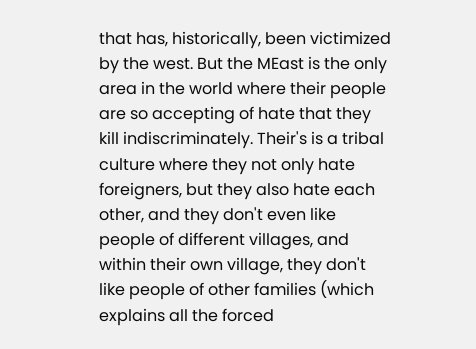that has, historically, been victimized by the west. But the MEast is the only area in the world where their people are so accepting of hate that they kill indiscriminately. Their's is a tribal culture where they not only hate foreigners, but they also hate each other, and they don't even like people of different villages, and within their own village, they don't like people of other families (which explains all the forced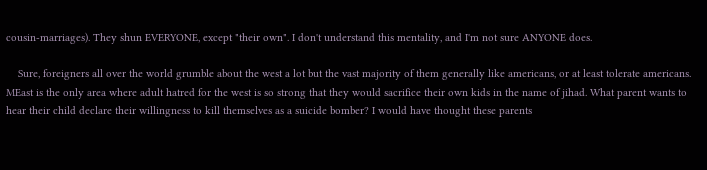cousin-marriages). They shun EVERYONE, except "their own". I don't understand this mentality, and I'm not sure ANYONE does.

    Sure, foreigners all over the world grumble about the west a lot but the vast majority of them generally like americans, or at least tolerate americans. MEast is the only area where adult hatred for the west is so strong that they would sacrifice their own kids in the name of jihad. What parent wants to hear their child declare their willingness to kill themselves as a suicide bomber? I would have thought these parents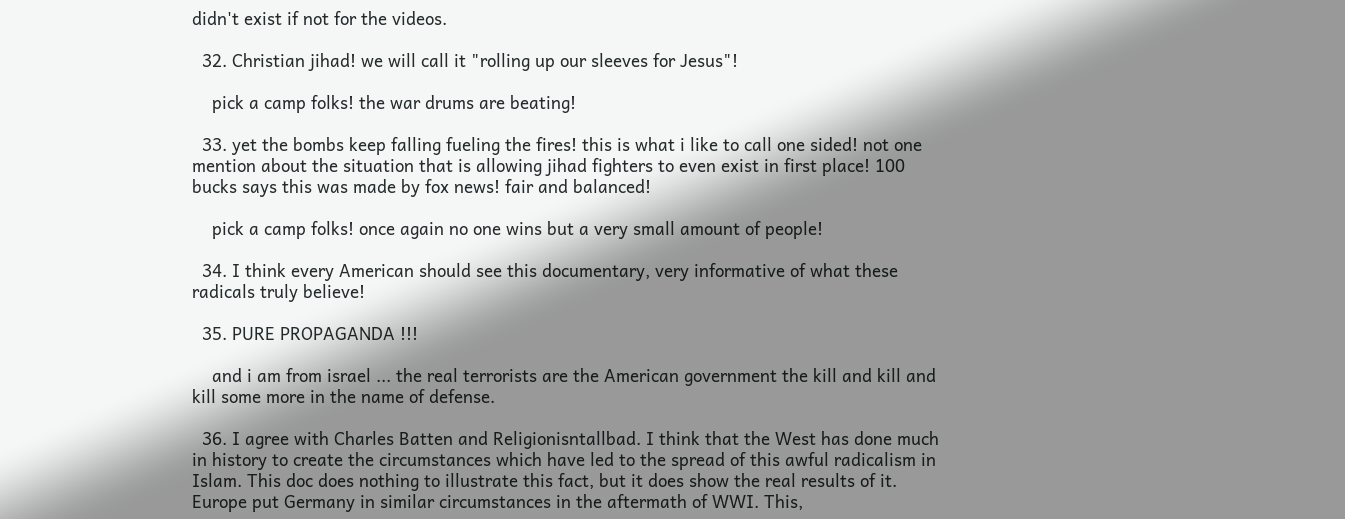didn't exist if not for the videos.

  32. Christian jihad! we will call it "rolling up our sleeves for Jesus"!

    pick a camp folks! the war drums are beating!

  33. yet the bombs keep falling fueling the fires! this is what i like to call one sided! not one mention about the situation that is allowing jihad fighters to even exist in first place! 100 bucks says this was made by fox news! fair and balanced!

    pick a camp folks! once again no one wins but a very small amount of people!

  34. I think every American should see this documentary, very informative of what these radicals truly believe!

  35. PURE PROPAGANDA !!!

    and i am from israel ... the real terrorists are the American government the kill and kill and kill some more in the name of defense.

  36. I agree with Charles Batten and Religionisntallbad. I think that the West has done much in history to create the circumstances which have led to the spread of this awful radicalism in Islam. This doc does nothing to illustrate this fact, but it does show the real results of it. Europe put Germany in similar circumstances in the aftermath of WWI. This,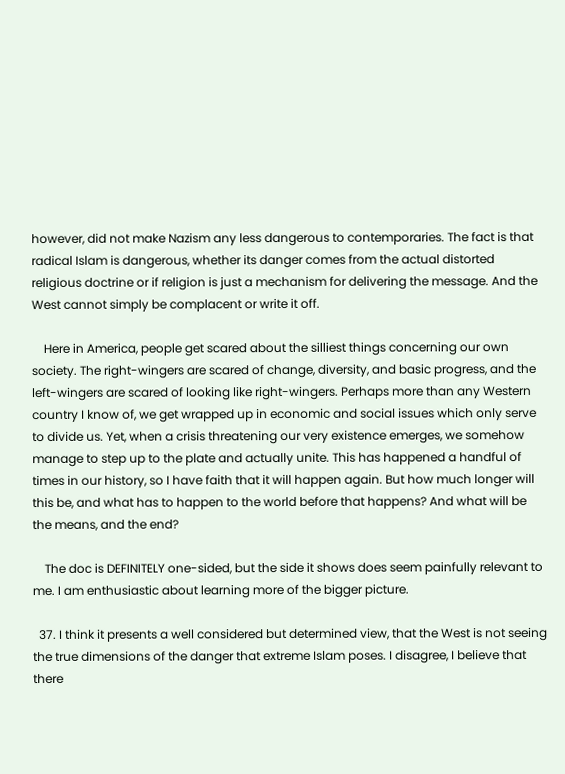however, did not make Nazism any less dangerous to contemporaries. The fact is that radical Islam is dangerous, whether its danger comes from the actual distorted religious doctrine or if religion is just a mechanism for delivering the message. And the West cannot simply be complacent or write it off.

    Here in America, people get scared about the silliest things concerning our own society. The right-wingers are scared of change, diversity, and basic progress, and the left-wingers are scared of looking like right-wingers. Perhaps more than any Western country I know of, we get wrapped up in economic and social issues which only serve to divide us. Yet, when a crisis threatening our very existence emerges, we somehow manage to step up to the plate and actually unite. This has happened a handful of times in our history, so I have faith that it will happen again. But how much longer will this be, and what has to happen to the world before that happens? And what will be the means, and the end?

    The doc is DEFINITELY one-sided, but the side it shows does seem painfully relevant to me. I am enthusiastic about learning more of the bigger picture.

  37. I think it presents a well considered but determined view, that the West is not seeing the true dimensions of the danger that extreme Islam poses. I disagree, I believe that there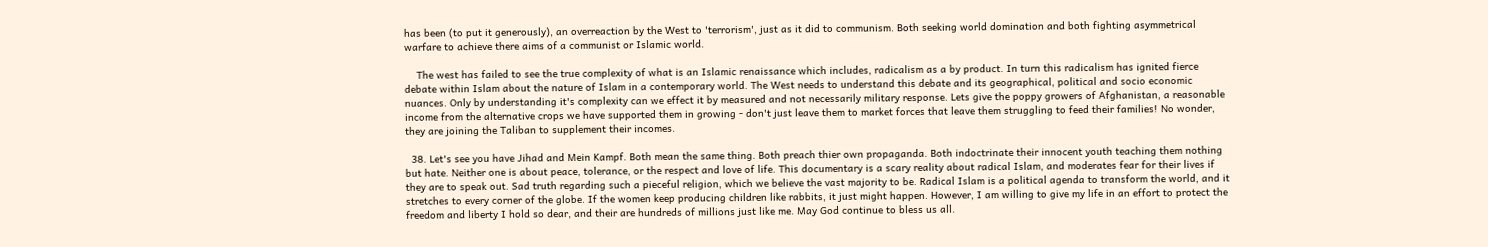has been (to put it generously), an overreaction by the West to 'terrorism', just as it did to communism. Both seeking world domination and both fighting asymmetrical warfare to achieve there aims of a communist or Islamic world.

    The west has failed to see the true complexity of what is an Islamic renaissance which includes, radicalism as a by product. In turn this radicalism has ignited fierce debate within Islam about the nature of Islam in a contemporary world. The West needs to understand this debate and its geographical, political and socio economic nuances. Only by understanding it's complexity can we effect it by measured and not necessarily military response. Lets give the poppy growers of Afghanistan, a reasonable income from the alternative crops we have supported them in growing - don't just leave them to market forces that leave them struggling to feed their families! No wonder, they are joining the Taliban to supplement their incomes.

  38. Let's see you have Jihad and Mein Kampf. Both mean the same thing. Both preach thier own propaganda. Both indoctrinate their innocent youth teaching them nothing but hate. Neither one is about peace, tolerance, or the respect and love of life. This documentary is a scary reality about radical Islam, and moderates fear for their lives if they are to speak out. Sad truth regarding such a pieceful religion, which we believe the vast majority to be. Radical Islam is a political agenda to transform the world, and it stretches to every corner of the globe. If the women keep producing children like rabbits, it just might happen. However, I am willing to give my life in an effort to protect the freedom and liberty I hold so dear, and their are hundreds of millions just like me. May God continue to bless us all.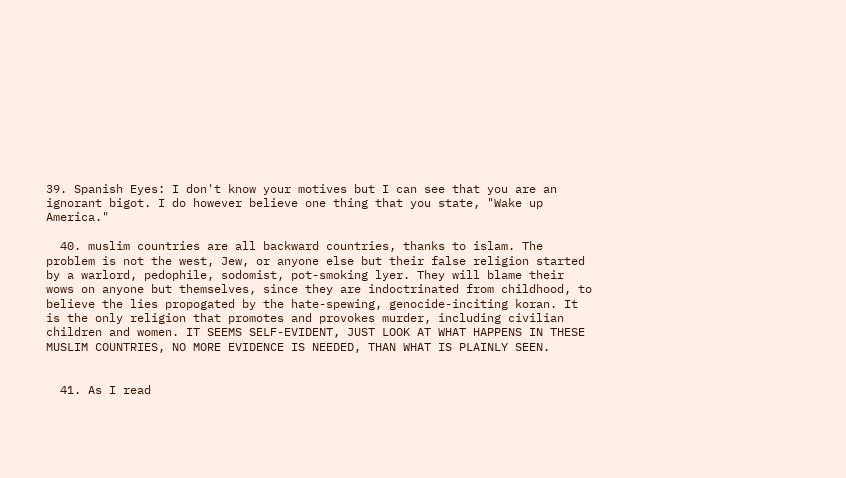39. Spanish Eyes: I don't know your motives but I can see that you are an ignorant bigot. I do however believe one thing that you state, "Wake up America."

  40. muslim countries are all backward countries, thanks to islam. The problem is not the west, Jew, or anyone else but their false religion started by a warlord, pedophile, sodomist, pot-smoking lyer. They will blame their wows on anyone but themselves, since they are indoctrinated from childhood, to believe the lies propogated by the hate-spewing, genocide-inciting koran. It is the only religion that promotes and provokes murder, including civilian children and women. IT SEEMS SELF-EVIDENT, JUST LOOK AT WHAT HAPPENS IN THESE MUSLIM COUNTRIES, NO MORE EVIDENCE IS NEEDED, THAN WHAT IS PLAINLY SEEN.


  41. As I read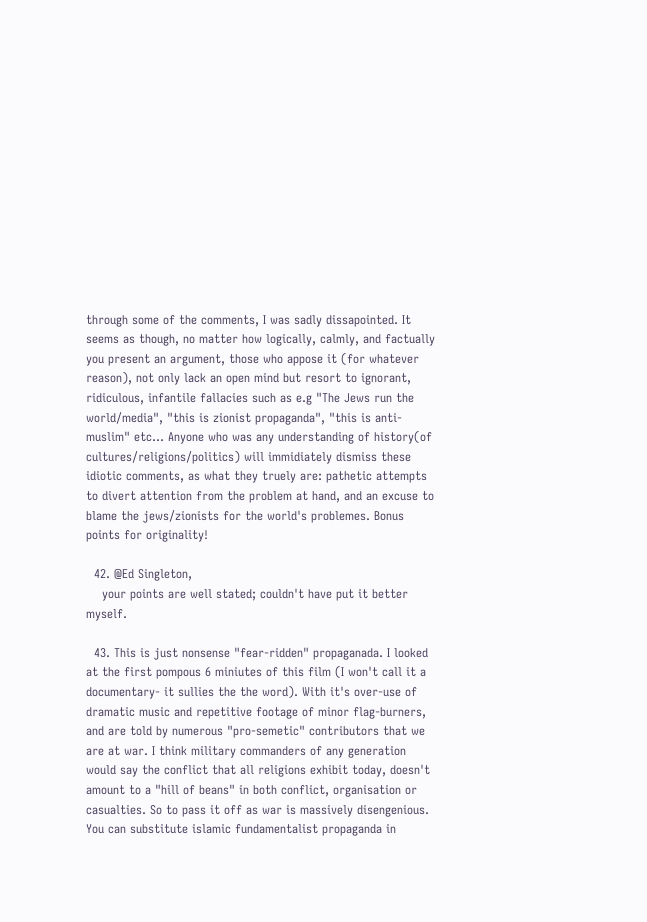through some of the comments, I was sadly dissapointed. It seems as though, no matter how logically, calmly, and factually you present an argument, those who appose it (for whatever reason), not only lack an open mind but resort to ignorant, ridiculous, infantile fallacies such as e.g "The Jews run the world/media", "this is zionist propaganda", "this is anti-muslim" etc... Anyone who was any understanding of history(of cultures/religions/politics) will immidiately dismiss these idiotic comments, as what they truely are: pathetic attempts to divert attention from the problem at hand, and an excuse to blame the jews/zionists for the world's problemes. Bonus points for originality!

  42. @Ed Singleton,
    your points are well stated; couldn't have put it better myself.

  43. This is just nonsense "fear-ridden" propaganada. I looked at the first pompous 6 miniutes of this film (I won't call it a documentary- it sullies the the word). With it's over-use of dramatic music and repetitive footage of minor flag-burners, and are told by numerous "pro-semetic" contributors that we are at war. I think military commanders of any generation would say the conflict that all religions exhibit today, doesn't amount to a "hill of beans" in both conflict, organisation or casualties. So to pass it off as war is massively disengenious. You can substitute islamic fundamentalist propaganda in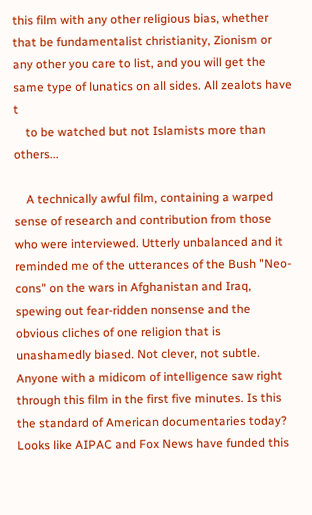this film with any other religious bias, whether that be fundamentalist christianity, Zionism or any other you care to list, and you will get the same type of lunatics on all sides. All zealots have t
    to be watched but not Islamists more than others...

    A technically awful film, containing a warped sense of research and contribution from those who were interviewed. Utterly unbalanced and it reminded me of the utterances of the Bush "Neo-cons" on the wars in Afghanistan and Iraq, spewing out fear-ridden nonsense and the obvious cliches of one religion that is unashamedly biased. Not clever, not subtle. Anyone with a midicom of intelligence saw right through this film in the first five minutes. Is this the standard of American documentaries today? Looks like AIPAC and Fox News have funded this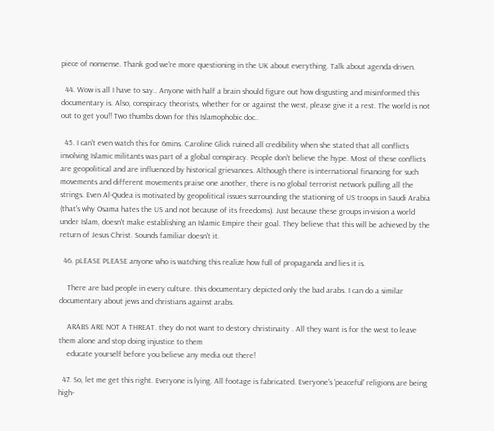piece of nonsense. Thank god we're more questioning in the UK about everything. Talk about agenda-driven.

  44. Wow is all I have to say.. Anyone with half a brain should figure out how disgusting and misinformed this documentary is. Also, conspiracy theorists, whether for or against the west, please give it a rest. The world is not out to get you!! Two thumbs down for this Islamophobic doc..

  45. I can't even watch this for 6mins. Caroline Glick ruined all credibility when she stated that all conflicts involving Islamic militants was part of a global conspiracy. People don't believe the hype. Most of these conflicts are geopolitical and are influenced by historical grievances. Although there is international financing for such movements and different movements praise one another, there is no global terrorist network pulling all the strings. Even Al-Qudea is motivated by geopolitical issues surrounding the stationing of US troops in Saudi Arabia (that's why Osama hates the US and not because of its freedoms). Just because these groups in-vision a world under Islam, doesn't make establishing an Islamic Empire their goal. They believe that this will be achieved by the return of Jesus Christ. Sounds familiar doesn't it.

  46. pLEASE PLEASE anyone who is watching this realize how full of propaganda and lies it is.

    There are bad people in every culture. this documentary depicted only the bad arabs. I can do a similar documentary about jews and christians against arabs.

    ARABS ARE NOT A THREAT. they do not want to destory christinaity . All they want is for the west to leave them alone and stop doing injustice to them
    educate yourself before you believe any media out there!

  47. So, let me get this right. Everyone is lying. All footage is fabricated. Everyone's 'peaceful' religions are being high-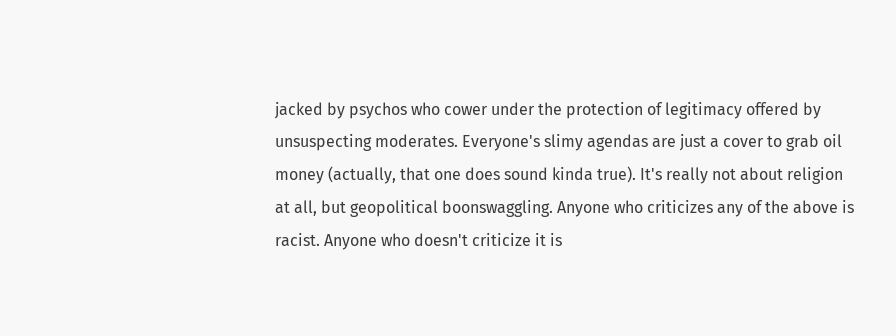jacked by psychos who cower under the protection of legitimacy offered by unsuspecting moderates. Everyone's slimy agendas are just a cover to grab oil money (actually, that one does sound kinda true). It's really not about religion at all, but geopolitical boonswaggling. Anyone who criticizes any of the above is racist. Anyone who doesn't criticize it is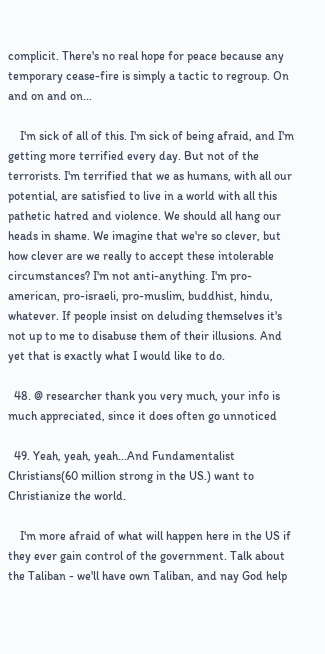complicit. There's no real hope for peace because any temporary cease-fire is simply a tactic to regroup. On and on and on...

    I'm sick of all of this. I'm sick of being afraid, and I'm getting more terrified every day. But not of the terrorists. I'm terrified that we as humans, with all our potential, are satisfied to live in a world with all this pathetic hatred and violence. We should all hang our heads in shame. We imagine that we're so clever, but how clever are we really to accept these intolerable circumstances? I'm not anti-anything. I'm pro-american, pro-israeli, pro-muslim, buddhist, hindu, whatever. If people insist on deluding themselves it's not up to me to disabuse them of their illusions. And yet that is exactly what I would like to do.

  48. @ researcher thank you very much, your info is much appreciated, since it does often go unnoticed

  49. Yeah, yeah, yeah...And Fundamentalist Christians(60 million strong in the US.) want to Christianize the world.

    I'm more afraid of what will happen here in the US if they ever gain control of the government. Talk about the Taliban - we'll have own Taliban, and nay God help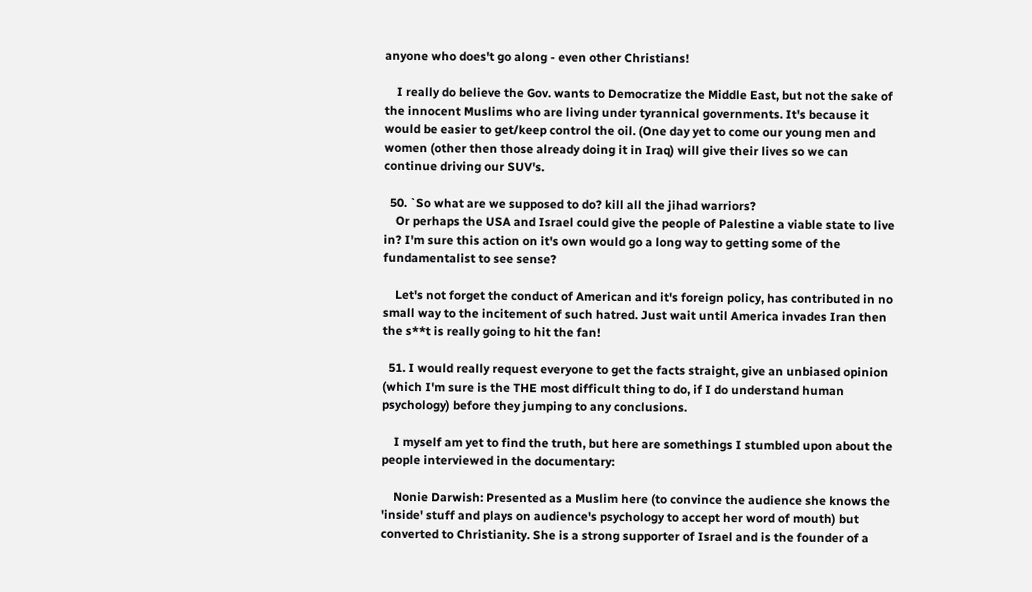anyone who does't go along - even other Christians!

    I really do believe the Gov. wants to Democratize the Middle East, but not the sake of the innocent Muslims who are living under tyrannical governments. It's because it would be easier to get/keep control the oil. (One day yet to come our young men and women (other then those already doing it in Iraq) will give their lives so we can continue driving our SUV's.

  50. `So what are we supposed to do? kill all the jihad warriors?
    Or perhaps the USA and Israel could give the people of Palestine a viable state to live in? I'm sure this action on it's own would go a long way to getting some of the fundamentalist to see sense?

    Let's not forget the conduct of American and it's foreign policy, has contributed in no small way to the incitement of such hatred. Just wait until America invades Iran then the s**t is really going to hit the fan!

  51. I would really request everyone to get the facts straight, give an unbiased opinion (which I'm sure is the THE most difficult thing to do, if I do understand human psychology) before they jumping to any conclusions.

    I myself am yet to find the truth, but here are somethings I stumbled upon about the people interviewed in the documentary:

    Nonie Darwish: Presented as a Muslim here (to convince the audience she knows the 'inside' stuff and plays on audience's psychology to accept her word of mouth) but converted to Christianity. She is a strong supporter of Israel and is the founder of a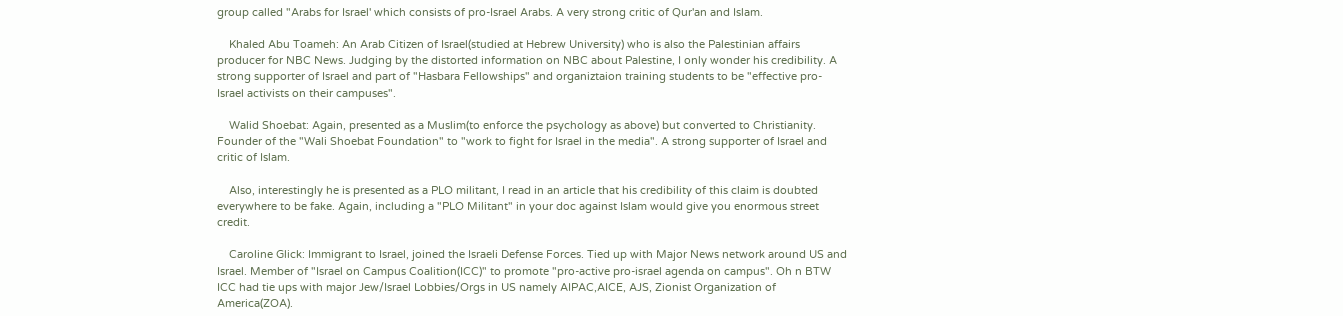group called "Arabs for Israel' which consists of pro-Israel Arabs. A very strong critic of Qur'an and Islam.

    Khaled Abu Toameh: An Arab Citizen of Israel(studied at Hebrew University) who is also the Palestinian affairs producer for NBC News. Judging by the distorted information on NBC about Palestine, I only wonder his credibility. A strong supporter of Israel and part of "Hasbara Fellowships" and organiztaion training students to be "effective pro-Israel activists on their campuses".

    Walid Shoebat: Again, presented as a Muslim(to enforce the psychology as above) but converted to Christianity. Founder of the "Wali Shoebat Foundation" to "work to fight for Israel in the media". A strong supporter of Israel and critic of Islam.

    Also, interestingly he is presented as a PLO militant, I read in an article that his credibility of this claim is doubted everywhere to be fake. Again, including a "PLO Militant" in your doc against Islam would give you enormous street credit.

    Caroline Glick: Immigrant to Israel, joined the Israeli Defense Forces. Tied up with Major News network around US and Israel. Member of "Israel on Campus Coalition(ICC)" to promote "pro-active pro-israel agenda on campus". Oh n BTW ICC had tie ups with major Jew/Israel Lobbies/Orgs in US namely AIPAC,AICE, AJS, Zionist Organization of America(ZOA).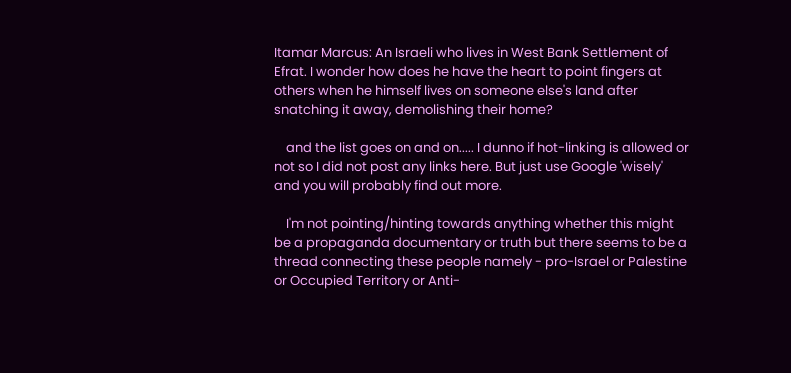Itamar Marcus: An Israeli who lives in West Bank Settlement of Efrat. I wonder how does he have the heart to point fingers at others when he himself lives on someone else's land after snatching it away, demolishing their home?

    and the list goes on and on..... I dunno if hot-linking is allowed or not so I did not post any links here. But just use Google 'wisely' and you will probably find out more.

    I'm not pointing/hinting towards anything whether this might be a propaganda documentary or truth but there seems to be a thread connecting these people namely - pro-Israel or Palestine or Occupied Territory or Anti-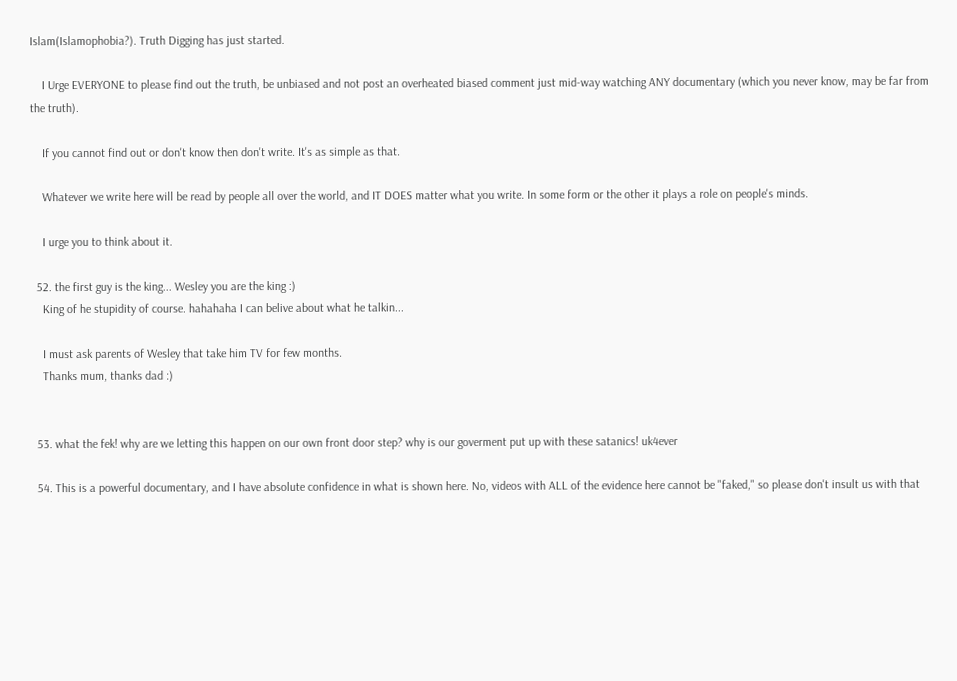Islam(Islamophobia?). Truth Digging has just started.

    I Urge EVERYONE to please find out the truth, be unbiased and not post an overheated biased comment just mid-way watching ANY documentary (which you never know, may be far from the truth).

    If you cannot find out or don't know then don't write. It's as simple as that.

    Whatever we write here will be read by people all over the world, and IT DOES matter what you write. In some form or the other it plays a role on people's minds.

    I urge you to think about it.

  52. the first guy is the king... Wesley you are the king :)
    King of he stupidity of course. hahahaha I can belive about what he talkin...

    I must ask parents of Wesley that take him TV for few months.
    Thanks mum, thanks dad :)


  53. what the fek! why are we letting this happen on our own front door step? why is our goverment put up with these satanics! uk4ever

  54. This is a powerful documentary, and I have absolute confidence in what is shown here. No, videos with ALL of the evidence here cannot be "faked," so please don't insult us with that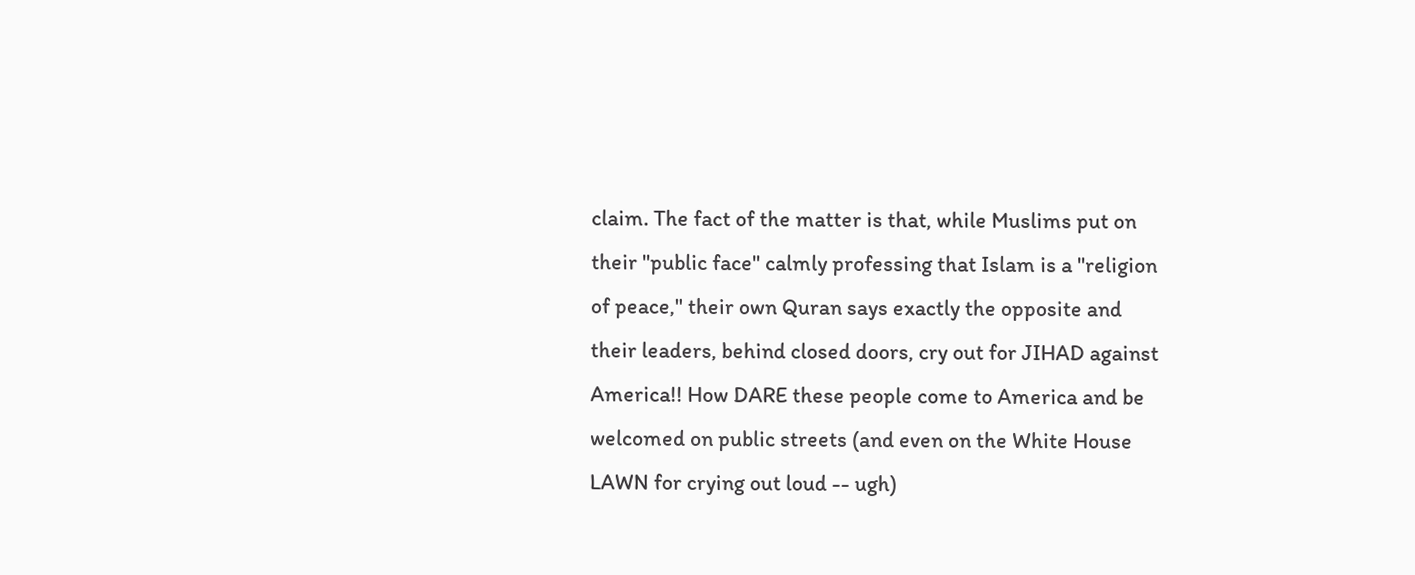claim. The fact of the matter is that, while Muslims put on their "public face" calmly professing that Islam is a "religion of peace," their own Quran says exactly the opposite and their leaders, behind closed doors, cry out for JIHAD against America!! How DARE these people come to America and be welcomed on public streets (and even on the White House LAWN for crying out loud -- ugh)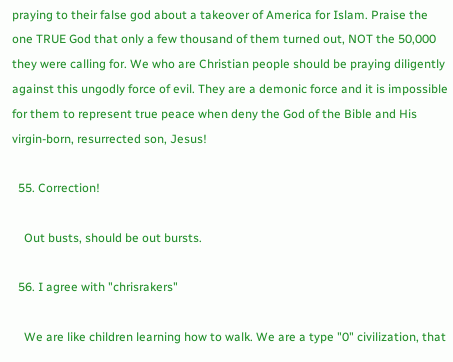praying to their false god about a takeover of America for Islam. Praise the one TRUE God that only a few thousand of them turned out, NOT the 50,000 they were calling for. We who are Christian people should be praying diligently against this ungodly force of evil. They are a demonic force and it is impossible for them to represent true peace when deny the God of the Bible and His virgin-born, resurrected son, Jesus!

  55. Correction!

    Out busts, should be out bursts.

  56. I agree with "chrisrakers"

    We are like children learning how to walk. We are a type "0" civilization, that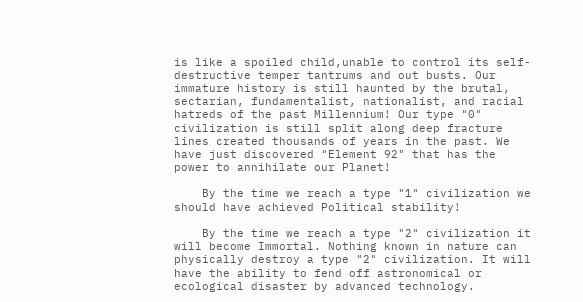is like a spoiled child,unable to control its self-destructive temper tantrums and out busts. Our immature history is still haunted by the brutal, sectarian, fundamentalist, nationalist, and racial hatreds of the past Millennium! Our type "0" civilization is still split along deep fracture lines created thousands of years in the past. We have just discovered "Element 92" that has the power to annihilate our Planet!

    By the time we reach a type "1" civilization we should have achieved Political stability!

    By the time we reach a type "2" civilization it will become Immortal. Nothing known in nature can physically destroy a type "2" civilization. It will have the ability to fend off astronomical or ecological disaster by advanced technology.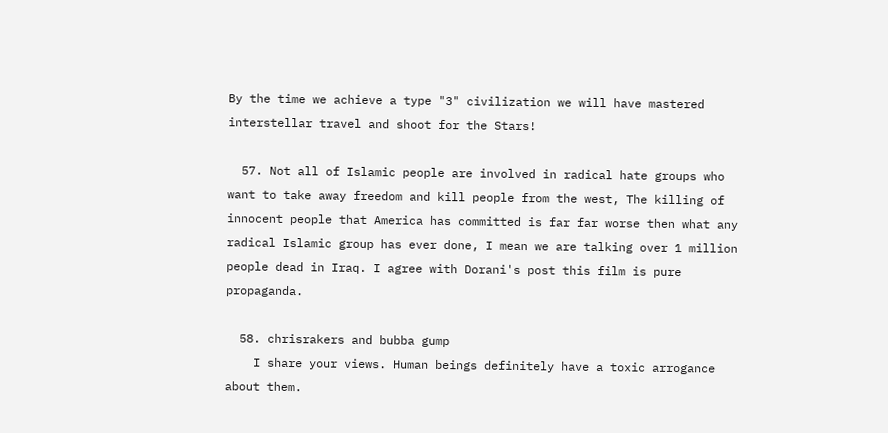By the time we achieve a type "3" civilization we will have mastered interstellar travel and shoot for the Stars!

  57. Not all of Islamic people are involved in radical hate groups who want to take away freedom and kill people from the west, The killing of innocent people that America has committed is far far worse then what any radical Islamic group has ever done, I mean we are talking over 1 million people dead in Iraq. I agree with Dorani's post this film is pure propaganda.

  58. chrisrakers and bubba gump
    I share your views. Human beings definitely have a toxic arrogance about them.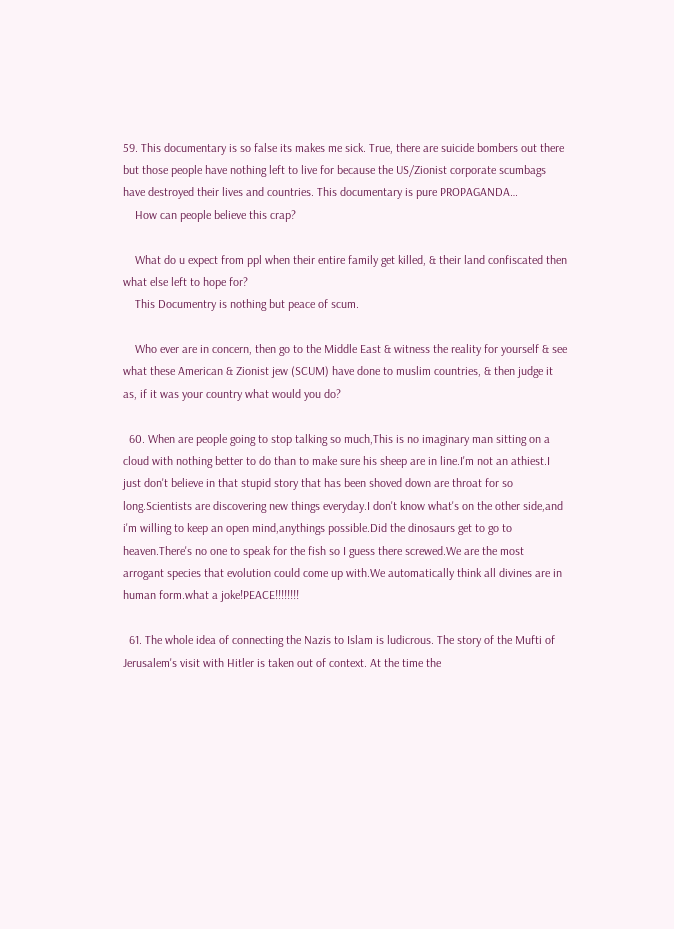59. This documentary is so false its makes me sick. True, there are suicide bombers out there but those people have nothing left to live for because the US/Zionist corporate scumbags have destroyed their lives and countries. This documentary is pure PROPAGANDA…
    How can people believe this crap?

    What do u expect from ppl when their entire family get killed, & their land confiscated then what else left to hope for?
    This Documentry is nothing but peace of scum.

    Who ever are in concern, then go to the Middle East & witness the reality for yourself & see what these American & Zionist jew (SCUM) have done to muslim countries, & then judge it as, if it was your country what would you do?

  60. When are people going to stop talking so much,This is no imaginary man sitting on a cloud with nothing better to do than to make sure his sheep are in line.I'm not an athiest.I just don't believe in that stupid story that has been shoved down are throat for so long.Scientists are discovering new things everyday.I don't know what's on the other side,and i'm willing to keep an open mind,anythings possible.Did the dinosaurs get to go to heaven.There's no one to speak for the fish so I guess there screwed.We are the most arrogant species that evolution could come up with.We automatically think all divines are in human form.what a joke!PEACE!!!!!!!!

  61. The whole idea of connecting the Nazis to Islam is ludicrous. The story of the Mufti of Jerusalem's visit with Hitler is taken out of context. At the time the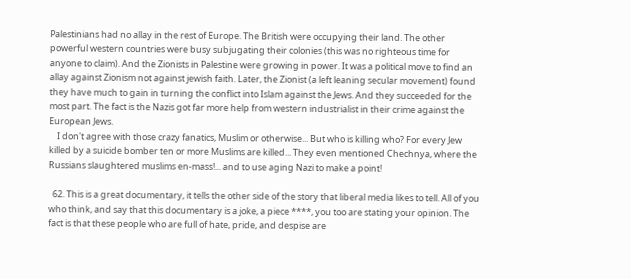Palestinians had no allay in the rest of Europe. The British were occupying their land. The other powerful western countries were busy subjugating their colonies (this was no righteous time for anyone to claim). And the Zionists in Palestine were growing in power. It was a political move to find an allay against Zionism not against jewish faith. Later, the Zionist (a left leaning secular movement) found they have much to gain in turning the conflict into Islam against the Jews. And they succeeded for the most part. The fact is the Nazis got far more help from western industrialist in their crime against the European Jews.
    I don't agree with those crazy fanatics, Muslim or otherwise... But who is killing who? For every Jew killed by a suicide bomber ten or more Muslims are killed... They even mentioned Chechnya, where the Russians slaughtered muslims en-mass!... and to use aging Nazi to make a point!

  62. This is a great documentary, it tells the other side of the story that liberal media likes to tell. All of you who think, and say that this documentary is a joke, a piece ****, you too are stating your opinion. The fact is that these people who are full of hate, pride, and despise are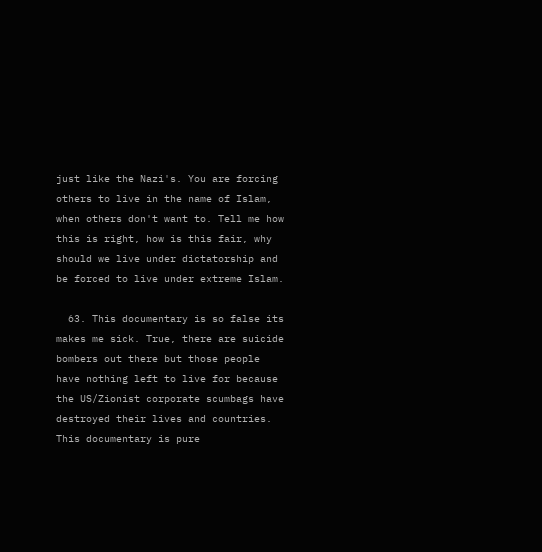just like the Nazi's. You are forcing others to live in the name of Islam, when others don't want to. Tell me how this is right, how is this fair, why should we live under dictatorship and be forced to live under extreme Islam.

  63. This documentary is so false its makes me sick. True, there are suicide bombers out there but those people have nothing left to live for because the US/Zionist corporate scumbags have destroyed their lives and countries. This documentary is pure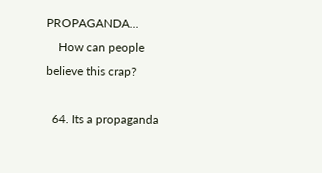PROPAGANDA...
    How can people believe this crap?

  64. Its a propaganda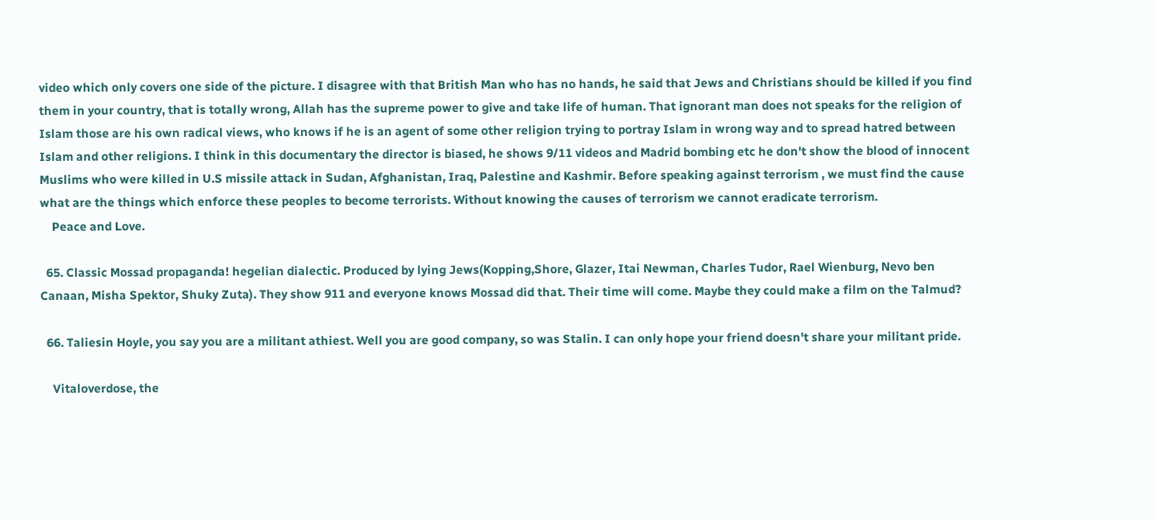video which only covers one side of the picture. I disagree with that British Man who has no hands, he said that Jews and Christians should be killed if you find them in your country, that is totally wrong, Allah has the supreme power to give and take life of human. That ignorant man does not speaks for the religion of Islam those are his own radical views, who knows if he is an agent of some other religion trying to portray Islam in wrong way and to spread hatred between Islam and other religions. I think in this documentary the director is biased, he shows 9/11 videos and Madrid bombing etc he don't show the blood of innocent Muslims who were killed in U.S missile attack in Sudan, Afghanistan, Iraq, Palestine and Kashmir. Before speaking against terrorism , we must find the cause what are the things which enforce these peoples to become terrorists. Without knowing the causes of terrorism we cannot eradicate terrorism.
    Peace and Love.

  65. Classic Mossad propaganda! hegelian dialectic. Produced by lying Jews(Kopping,Shore, Glazer, Itai Newman, Charles Tudor, Rael Wienburg, Nevo ben Canaan, Misha Spektor, Shuky Zuta). They show 911 and everyone knows Mossad did that. Their time will come. Maybe they could make a film on the Talmud?

  66. Taliesin Hoyle, you say you are a militant athiest. Well you are good company, so was Stalin. I can only hope your friend doesn't share your militant pride.

    Vitaloverdose, the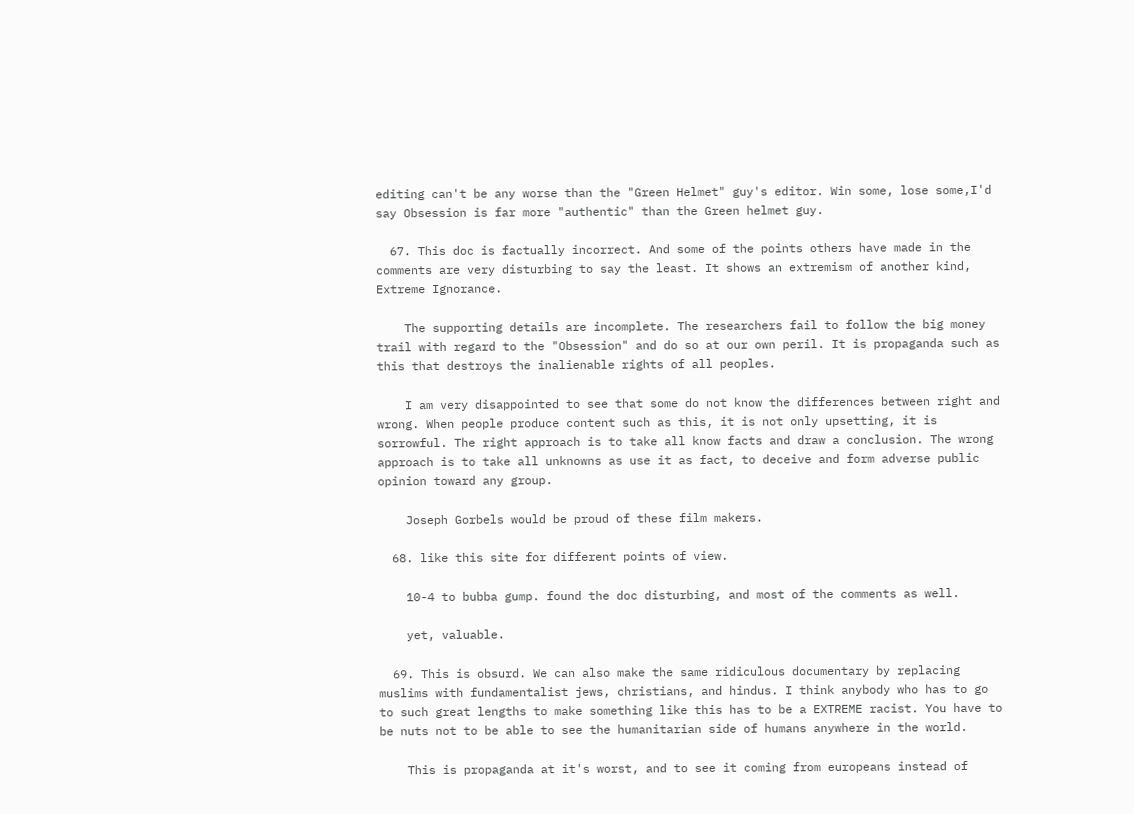editing can't be any worse than the "Green Helmet" guy's editor. Win some, lose some,I'd say Obsession is far more "authentic" than the Green helmet guy.

  67. This doc is factually incorrect. And some of the points others have made in the comments are very disturbing to say the least. It shows an extremism of another kind, Extreme Ignorance.

    The supporting details are incomplete. The researchers fail to follow the big money trail with regard to the "Obsession" and do so at our own peril. It is propaganda such as this that destroys the inalienable rights of all peoples.

    I am very disappointed to see that some do not know the differences between right and wrong. When people produce content such as this, it is not only upsetting, it is sorrowful. The right approach is to take all know facts and draw a conclusion. The wrong approach is to take all unknowns as use it as fact, to deceive and form adverse public opinion toward any group.

    Joseph Gorbels would be proud of these film makers.

  68. like this site for different points of view.

    10-4 to bubba gump. found the doc disturbing, and most of the comments as well.

    yet, valuable.

  69. This is obsurd. We can also make the same ridiculous documentary by replacing muslims with fundamentalist jews, christians, and hindus. I think anybody who has to go to such great lengths to make something like this has to be a EXTREME racist. You have to be nuts not to be able to see the humanitarian side of humans anywhere in the world.

    This is propaganda at it's worst, and to see it coming from europeans instead of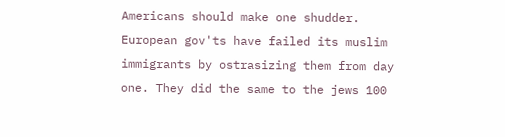Americans should make one shudder. European gov'ts have failed its muslim immigrants by ostrasizing them from day one. They did the same to the jews 100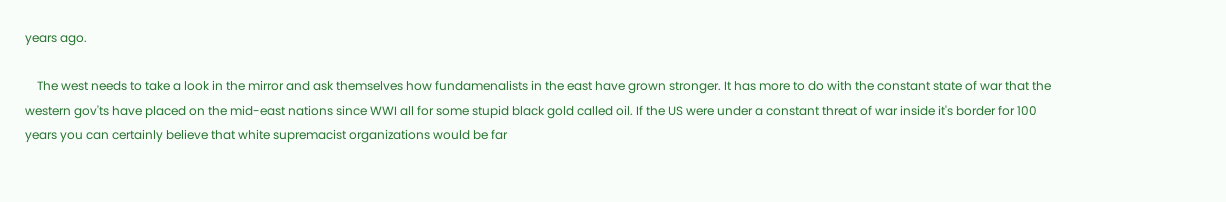years ago.

    The west needs to take a look in the mirror and ask themselves how fundamenalists in the east have grown stronger. It has more to do with the constant state of war that the western gov'ts have placed on the mid-east nations since WWI all for some stupid black gold called oil. If the US were under a constant threat of war inside it's border for 100 years you can certainly believe that white supremacist organizations would be far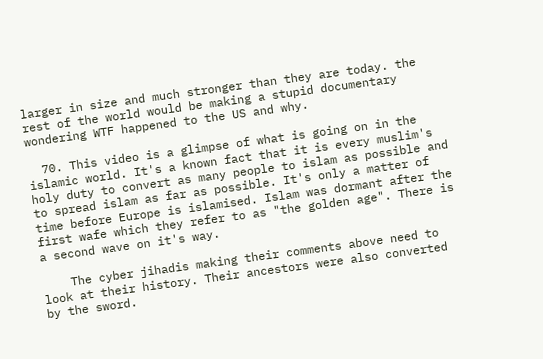larger in size and much stronger than they are today. the rest of the world would be making a stupid documentary wondering WTF happened to the US and why.

  70. This video is a glimpse of what is going on in the islamic world. It's a known fact that it is every muslim's holy duty to convert as many people to islam as possible and to spread islam as far as possible. It's only a matter of time before Europe is islamised. Islam was dormant after the first wafe which they refer to as "the golden age". There is a second wave on it's way.

    The cyber jihadis making their comments above need to look at their history. Their ancestors were also converted by the sword.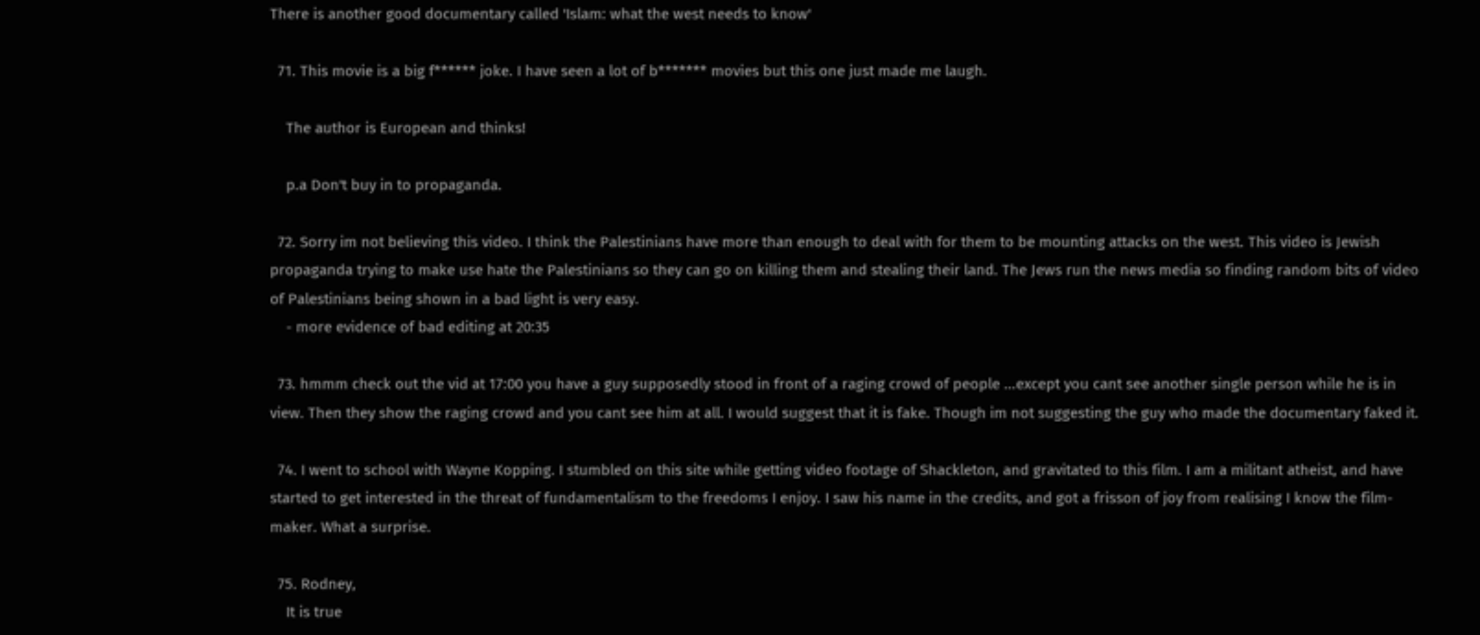There is another good documentary called 'Islam: what the west needs to know'

  71. This movie is a big f****** joke. I have seen a lot of b******* movies but this one just made me laugh.

    The author is European and thinks!

    p.a Don't buy in to propaganda.

  72. Sorry im not believing this video. I think the Palestinians have more than enough to deal with for them to be mounting attacks on the west. This video is Jewish propaganda trying to make use hate the Palestinians so they can go on killing them and stealing their land. The Jews run the news media so finding random bits of video of Palestinians being shown in a bad light is very easy.
    - more evidence of bad editing at 20:35

  73. hmmm check out the vid at 17:00 you have a guy supposedly stood in front of a raging crowd of people ...except you cant see another single person while he is in view. Then they show the raging crowd and you cant see him at all. I would suggest that it is fake. Though im not suggesting the guy who made the documentary faked it.

  74. I went to school with Wayne Kopping. I stumbled on this site while getting video footage of Shackleton, and gravitated to this film. I am a militant atheist, and have started to get interested in the threat of fundamentalism to the freedoms I enjoy. I saw his name in the credits, and got a frisson of joy from realising I know the film-maker. What a surprise.

  75. Rodney,
    It is true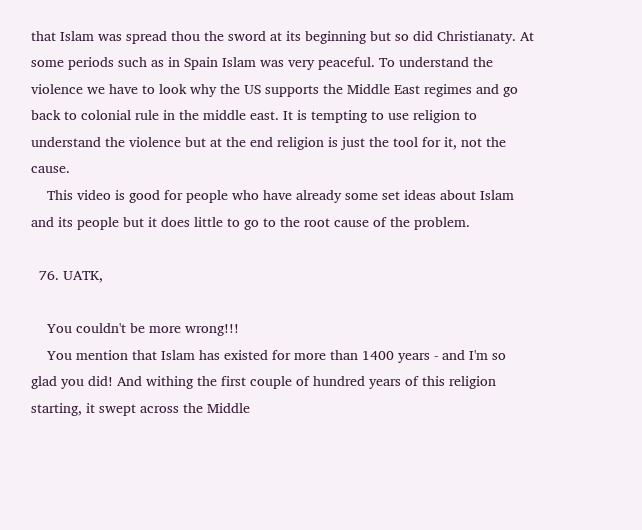that Islam was spread thou the sword at its beginning but so did Christianaty. At some periods such as in Spain Islam was very peaceful. To understand the violence we have to look why the US supports the Middle East regimes and go back to colonial rule in the middle east. It is tempting to use religion to understand the violence but at the end religion is just the tool for it, not the cause.
    This video is good for people who have already some set ideas about Islam and its people but it does little to go to the root cause of the problem.

  76. UATK,

    You couldn't be more wrong!!!
    You mention that Islam has existed for more than 1400 years - and I'm so glad you did! And withing the first couple of hundred years of this religion starting, it swept across the Middle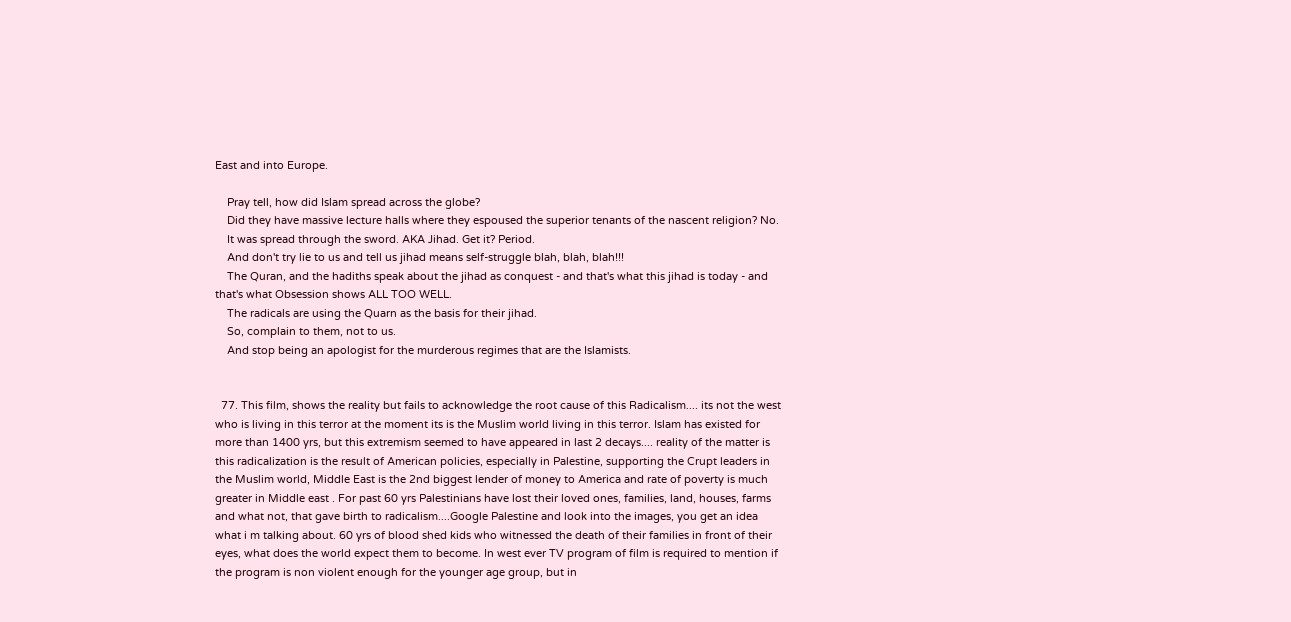East and into Europe.

    Pray tell, how did Islam spread across the globe?
    Did they have massive lecture halls where they espoused the superior tenants of the nascent religion? No.
    It was spread through the sword. AKA Jihad. Get it? Period.
    And don't try lie to us and tell us jihad means self-struggle blah, blah, blah!!!
    The Quran, and the hadiths speak about the jihad as conquest - and that's what this jihad is today - and that's what Obsession shows ALL TOO WELL.
    The radicals are using the Quarn as the basis for their jihad.
    So, complain to them, not to us.
    And stop being an apologist for the murderous regimes that are the Islamists.


  77. This film, shows the reality but fails to acknowledge the root cause of this Radicalism.... its not the west who is living in this terror at the moment its is the Muslim world living in this terror. Islam has existed for more than 1400 yrs, but this extremism seemed to have appeared in last 2 decays.... reality of the matter is this radicalization is the result of American policies, especially in Palestine, supporting the Crupt leaders in the Muslim world, Middle East is the 2nd biggest lender of money to America and rate of poverty is much greater in Middle east . For past 60 yrs Palestinians have lost their loved ones, families, land, houses, farms and what not, that gave birth to radicalism....Google Palestine and look into the images, you get an idea what i m talking about. 60 yrs of blood shed kids who witnessed the death of their families in front of their eyes, what does the world expect them to become. In west ever TV program of film is required to mention if the program is non violent enough for the younger age group, but in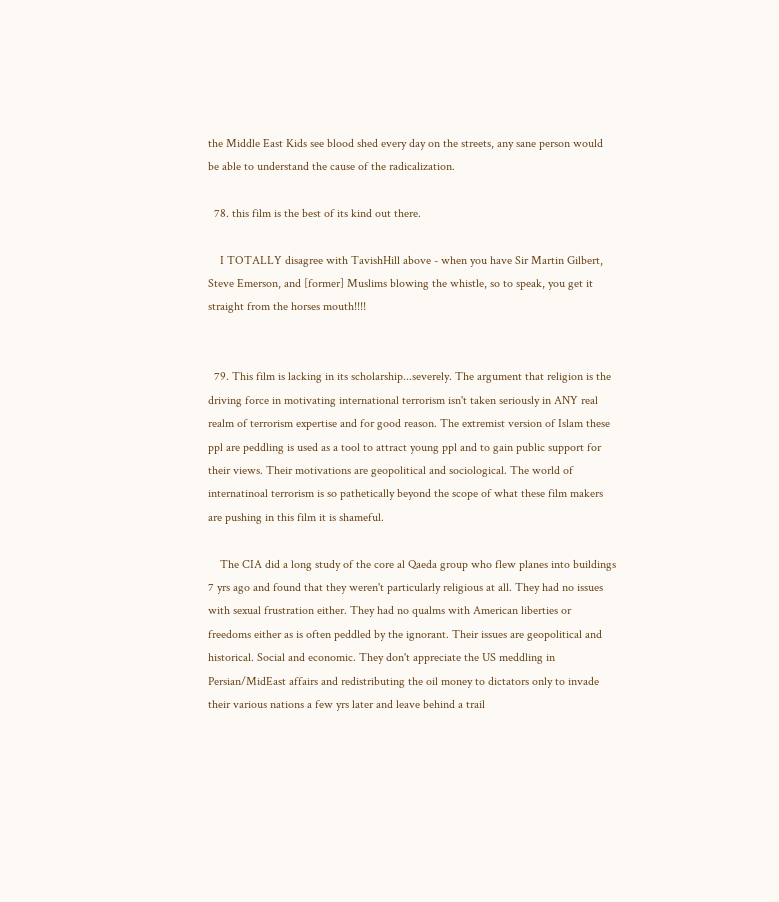the Middle East Kids see blood shed every day on the streets, any sane person would be able to understand the cause of the radicalization.

  78. this film is the best of its kind out there.

    I TOTALLY disagree with TavishHill above - when you have Sir Martin Gilbert, Steve Emerson, and [former] Muslims blowing the whistle, so to speak, you get it straight from the horses mouth!!!!


  79. This film is lacking in its scholarship...severely. The argument that religion is the driving force in motivating international terrorism isn't taken seriously in ANY real realm of terrorism expertise and for good reason. The extremist version of Islam these ppl are peddling is used as a tool to attract young ppl and to gain public support for their views. Their motivations are geopolitical and sociological. The world of internatinoal terrorism is so pathetically beyond the scope of what these film makers are pushing in this film it is shameful.

    The CIA did a long study of the core al Qaeda group who flew planes into buildings 7 yrs ago and found that they weren't particularly religious at all. They had no issues with sexual frustration either. They had no qualms with American liberties or freedoms either as is often peddled by the ignorant. Their issues are geopolitical and historical. Social and economic. They don't appreciate the US meddling in Persian/MidEast affairs and redistributing the oil money to dictators only to invade their various nations a few yrs later and leave behind a trail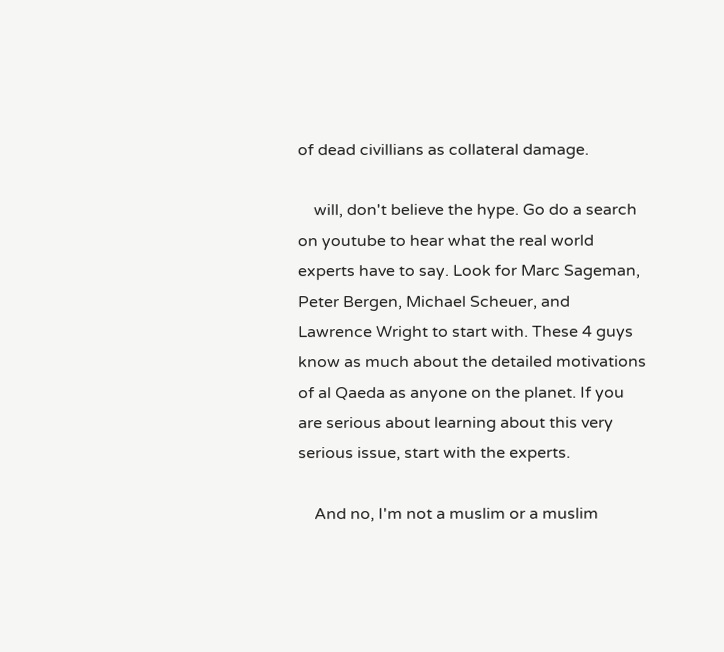of dead civillians as collateral damage.

    will, don't believe the hype. Go do a search on youtube to hear what the real world experts have to say. Look for Marc Sageman, Peter Bergen, Michael Scheuer, and Lawrence Wright to start with. These 4 guys know as much about the detailed motivations of al Qaeda as anyone on the planet. If you are serious about learning about this very serious issue, start with the experts.

    And no, I'm not a muslim or a muslim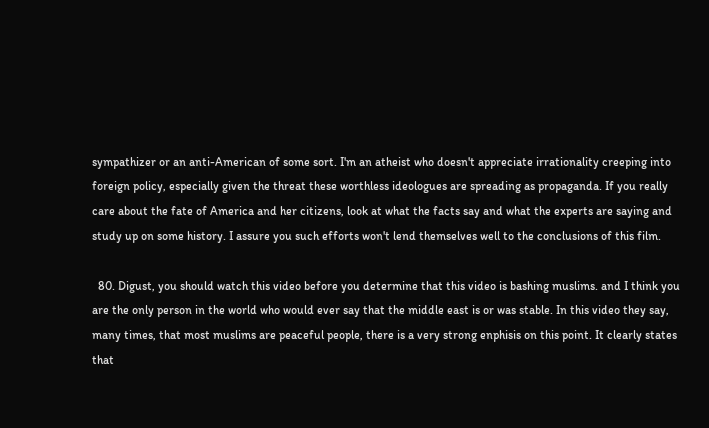sympathizer or an anti-American of some sort. I'm an atheist who doesn't appreciate irrationality creeping into foreign policy, especially given the threat these worthless ideologues are spreading as propaganda. If you really care about the fate of America and her citizens, look at what the facts say and what the experts are saying and study up on some history. I assure you such efforts won't lend themselves well to the conclusions of this film.

  80. Digust, you should watch this video before you determine that this video is bashing muslims. and I think you are the only person in the world who would ever say that the middle east is or was stable. In this video they say, many times, that most muslims are peaceful people, there is a very strong enphisis on this point. It clearly states that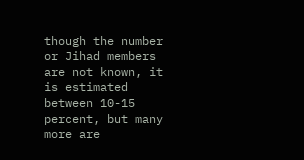though the number or Jihad members are not known, it is estimated between 10-15 percent, but many more are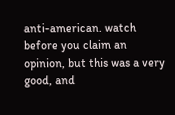anti-american. watch before you claim an opinion, but this was a very good, and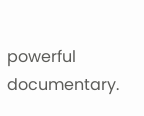powerful documentary.